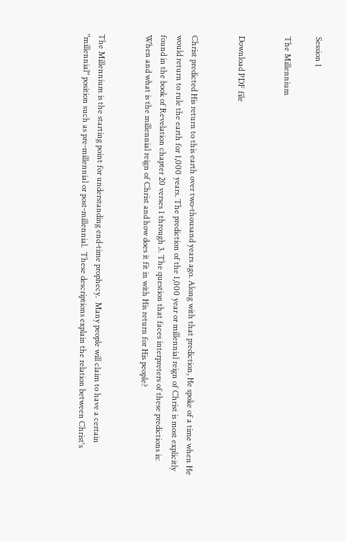Session 1

The Millennium


Download PDF file


Christ predicted His return to this earth over two-thousand years ago. Along with that prediction, He spoke of a time when He would return to rule the earth for 1,000 years. The prediction of the 1,000 year or millennial reign of Christ is most explicitly found in the book of Revelation chapter 20 verses 1 through 3. The question that faces interpreters of these predictions is:  When and what is the millennial reign of Christ and how does it fit in with His return for His people?


The Millennium is the starting point for understanding end-time prophecy.  Many people will claim to have a certain "millennial" position such as pre-millennial or post-millennial.  These descriptions explain the relation between Christ's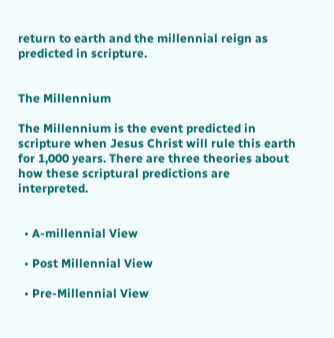return to earth and the millennial reign as predicted in scripture.


The Millennium

The Millennium is the event predicted in scripture when Jesus Christ will rule this earth for 1,000 years. There are three theories about how these scriptural predictions are interpreted.


  • A-millennial View

  • Post Millennial View

  • Pre-Millennial View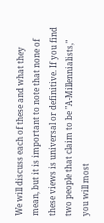We will discuss each of these and what they mean, but it is important to note that none of these views is universal or definitive. If you find two people that claim to be "A-Millennialists," you will most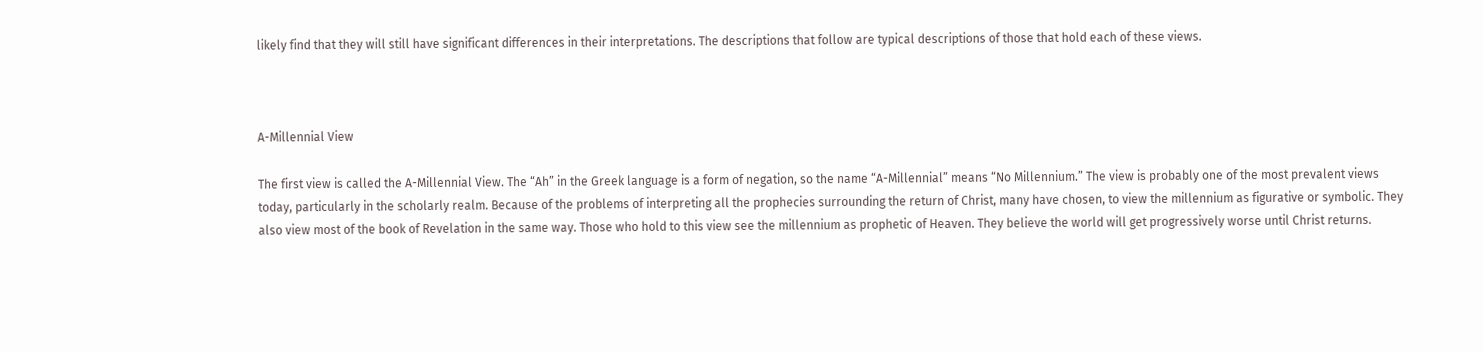likely find that they will still have significant differences in their interpretations. The descriptions that follow are typical descriptions of those that hold each of these views.



A-Millennial View

The first view is called the A-Millennial View. The “Ah” in the Greek language is a form of negation, so the name “A-Millennial” means “No Millennium.” The view is probably one of the most prevalent views today, particularly in the scholarly realm. Because of the problems of interpreting all the prophecies surrounding the return of Christ, many have chosen, to view the millennium as figurative or symbolic. They also view most of the book of Revelation in the same way. Those who hold to this view see the millennium as prophetic of Heaven. They believe the world will get progressively worse until Christ returns.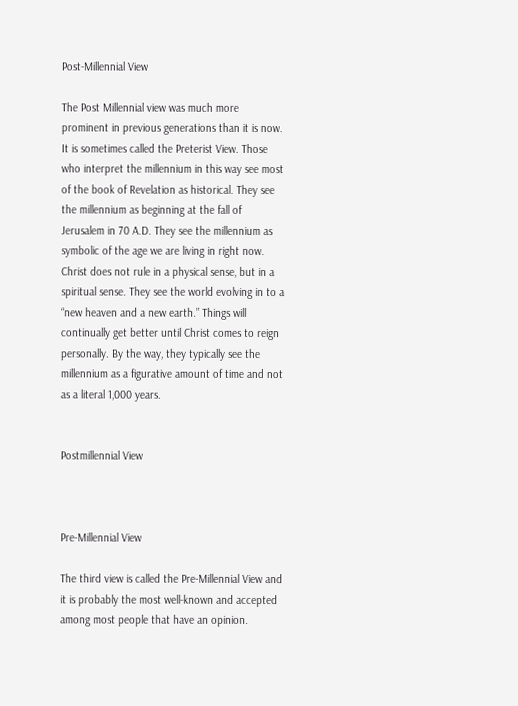Post-Millennial View

The Post Millennial view was much more prominent in previous generations than it is now. It is sometimes called the Preterist View. Those who interpret the millennium in this way see most of the book of Revelation as historical. They see the millennium as beginning at the fall of Jerusalem in 70 A.D. They see the millennium as symbolic of the age we are living in right now. Christ does not rule in a physical sense, but in a spiritual sense. They see the world evolving in to a “new heaven and a new earth.” Things will continually get better until Christ comes to reign personally. By the way, they typically see the millennium as a figurative amount of time and not as a literal 1,000 years.


Postmillennial View



Pre-Millennial View

The third view is called the Pre-Millennial View and it is probably the most well-known and accepted among most people that have an opinion.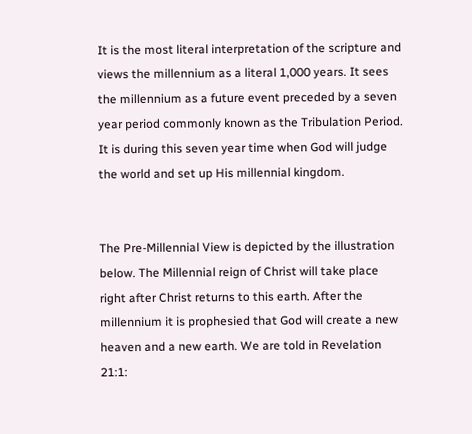It is the most literal interpretation of the scripture and views the millennium as a literal 1,000 years. It sees the millennium as a future event preceded by a seven year period commonly known as the Tribulation Period. It is during this seven year time when God will judge the world and set up His millennial kingdom.


The Pre-Millennial View is depicted by the illustration below. The Millennial reign of Christ will take place right after Christ returns to this earth. After the millennium it is prophesied that God will create a new heaven and a new earth. We are told in Revelation 21:1: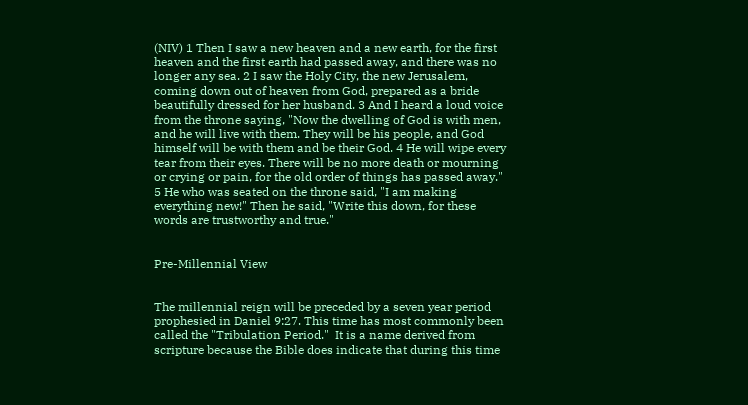(NIV) 1 Then I saw a new heaven and a new earth, for the first heaven and the first earth had passed away, and there was no longer any sea. 2 I saw the Holy City, the new Jerusalem, coming down out of heaven from God, prepared as a bride beautifully dressed for her husband. 3 And I heard a loud voice from the throne saying, "Now the dwelling of God is with men, and he will live with them. They will be his people, and God himself will be with them and be their God. 4 He will wipe every tear from their eyes. There will be no more death or mourning or crying or pain, for the old order of things has passed away." 5 He who was seated on the throne said, "I am making everything new!" Then he said, "Write this down, for these words are trustworthy and true."


Pre-Millennial View


The millennial reign will be preceded by a seven year period prophesied in Daniel 9:27. This time has most commonly been called the "Tribulation Period."  It is a name derived from scripture because the Bible does indicate that during this time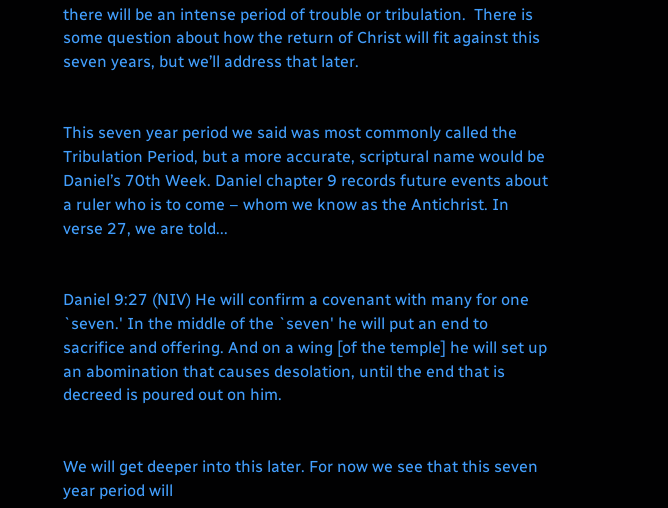there will be an intense period of trouble or tribulation.  There is some question about how the return of Christ will fit against this seven years, but we’ll address that later.


This seven year period we said was most commonly called the Tribulation Period, but a more accurate, scriptural name would be Daniel’s 70th Week. Daniel chapter 9 records future events about a ruler who is to come – whom we know as the Antichrist. In verse 27, we are told...


Daniel 9:27 (NIV) He will confirm a covenant with many for one `seven.' In the middle of the `seven' he will put an end to sacrifice and offering. And on a wing [of the temple] he will set up an abomination that causes desolation, until the end that is decreed is poured out on him.


We will get deeper into this later. For now we see that this seven year period will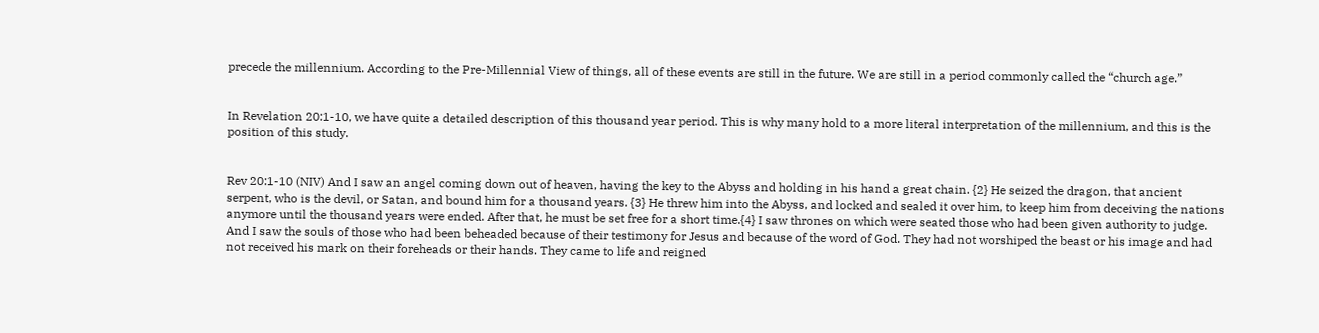precede the millennium. According to the Pre-Millennial View of things, all of these events are still in the future. We are still in a period commonly called the “church age.”


In Revelation 20:1-10, we have quite a detailed description of this thousand year period. This is why many hold to a more literal interpretation of the millennium, and this is the position of this study.


Rev 20:1-10 (NIV) And I saw an angel coming down out of heaven, having the key to the Abyss and holding in his hand a great chain. {2} He seized the dragon, that ancient serpent, who is the devil, or Satan, and bound him for a thousand years. {3} He threw him into the Abyss, and locked and sealed it over him, to keep him from deceiving the nations anymore until the thousand years were ended. After that, he must be set free for a short time.{4} I saw thrones on which were seated those who had been given authority to judge. And I saw the souls of those who had been beheaded because of their testimony for Jesus and because of the word of God. They had not worshiped the beast or his image and had not received his mark on their foreheads or their hands. They came to life and reigned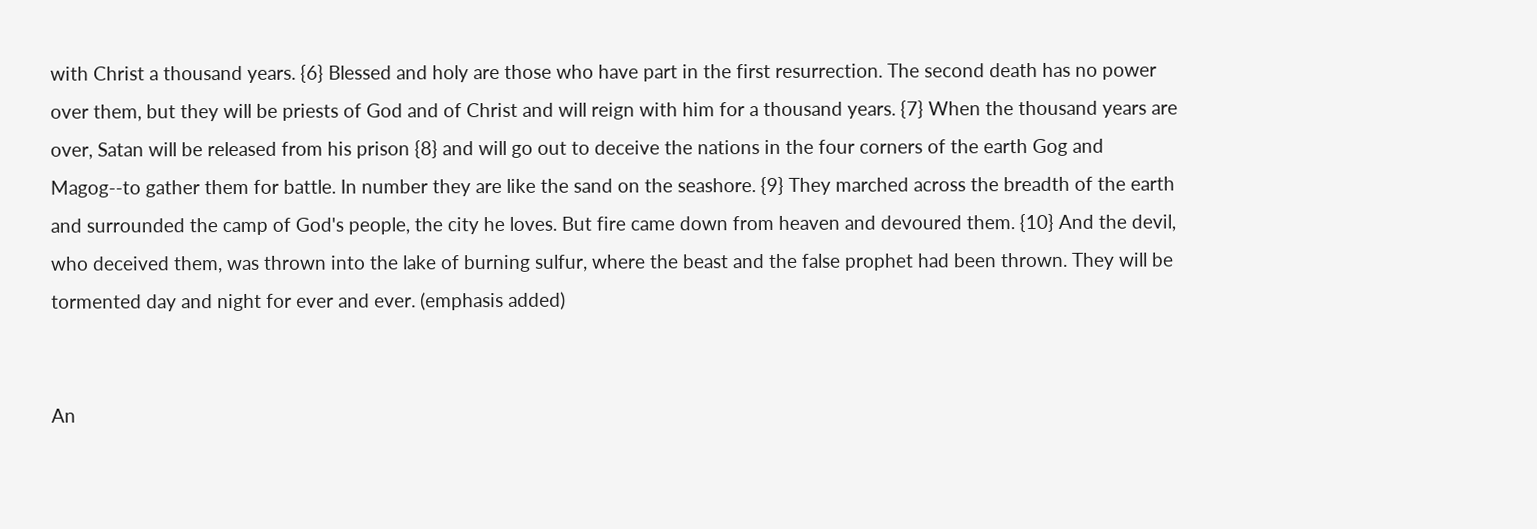with Christ a thousand years. {6} Blessed and holy are those who have part in the first resurrection. The second death has no power over them, but they will be priests of God and of Christ and will reign with him for a thousand years. {7} When the thousand years are over, Satan will be released from his prison {8} and will go out to deceive the nations in the four corners of the earth Gog and Magog--to gather them for battle. In number they are like the sand on the seashore. {9} They marched across the breadth of the earth and surrounded the camp of God's people, the city he loves. But fire came down from heaven and devoured them. {10} And the devil, who deceived them, was thrown into the lake of burning sulfur, where the beast and the false prophet had been thrown. They will be tormented day and night for ever and ever. (emphasis added)


An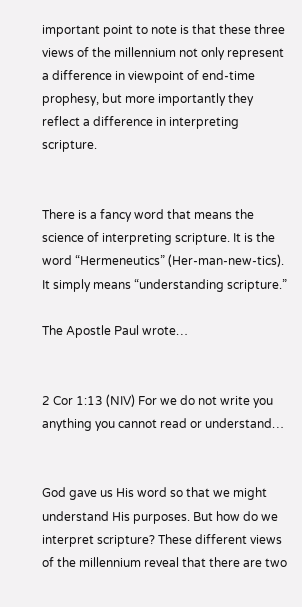important point to note is that these three views of the millennium not only represent a difference in viewpoint of end-time prophesy, but more importantly they reflect a difference in interpreting scripture.


There is a fancy word that means the science of interpreting scripture. It is the word “Hermeneutics” (Her-man-new-tics). It simply means “understanding scripture.”

The Apostle Paul wrote…


2 Cor 1:13 (NIV) For we do not write you anything you cannot read or understand…


God gave us His word so that we might understand His purposes. But how do we interpret scripture? These different views of the millennium reveal that there are two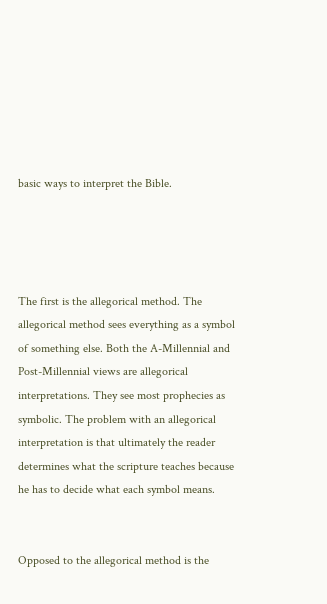basic ways to interpret the Bible.




The first is the allegorical method. The allegorical method sees everything as a symbol of something else. Both the A-Millennial and Post-Millennial views are allegorical interpretations. They see most prophecies as symbolic. The problem with an allegorical interpretation is that ultimately the reader determines what the scripture teaches because he has to decide what each symbol means.


Opposed to the allegorical method is the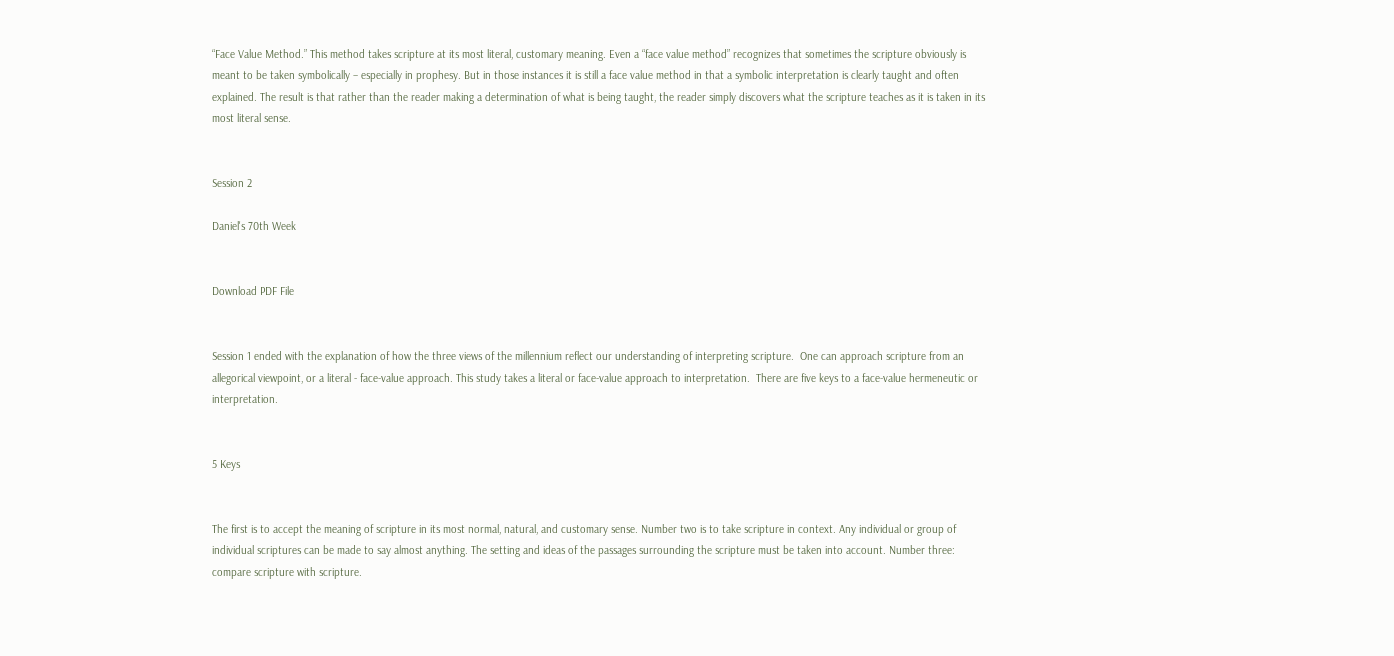“Face Value Method.” This method takes scripture at its most literal, customary meaning. Even a “face value method” recognizes that sometimes the scripture obviously is meant to be taken symbolically – especially in prophesy. But in those instances it is still a face value method in that a symbolic interpretation is clearly taught and often explained. The result is that rather than the reader making a determination of what is being taught, the reader simply discovers what the scripture teaches as it is taken in its most literal sense.


Session 2

Daniel's 70th Week


Download PDF File


Session 1 ended with the explanation of how the three views of the millennium reflect our understanding of interpreting scripture.  One can approach scripture from an allegorical viewpoint, or a literal - face-value approach. This study takes a literal or face-value approach to interpretation.  There are five keys to a face-value hermeneutic or interpretation.


5 Keys


The first is to accept the meaning of scripture in its most normal, natural, and customary sense. Number two is to take scripture in context. Any individual or group of individual scriptures can be made to say almost anything. The setting and ideas of the passages surrounding the scripture must be taken into account. Number three: compare scripture with scripture.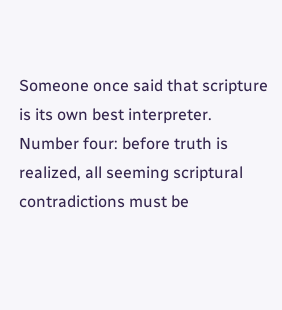Someone once said that scripture is its own best interpreter. Number four: before truth is realized, all seeming scriptural contradictions must be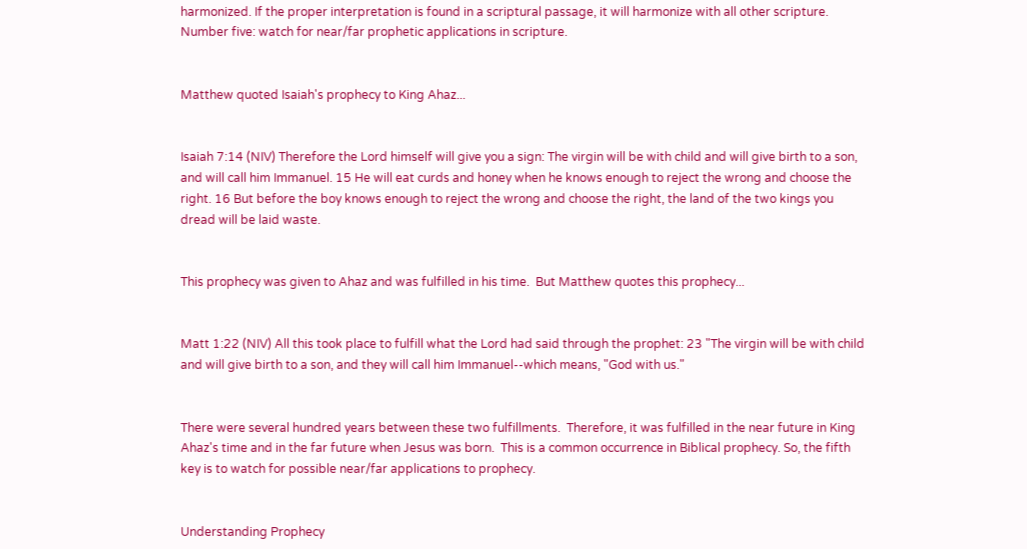harmonized. If the proper interpretation is found in a scriptural passage, it will harmonize with all other scripture. Number five: watch for near/far prophetic applications in scripture.


Matthew quoted Isaiah's prophecy to King Ahaz...


Isaiah 7:14 (NIV) Therefore the Lord himself will give you a sign: The virgin will be with child and will give birth to a son, and will call him Immanuel. 15 He will eat curds and honey when he knows enough to reject the wrong and choose the right. 16 But before the boy knows enough to reject the wrong and choose the right, the land of the two kings you dread will be laid waste.


This prophecy was given to Ahaz and was fulfilled in his time.  But Matthew quotes this prophecy...


Matt 1:22 (NIV) All this took place to fulfill what the Lord had said through the prophet: 23 "The virgin will be with child and will give birth to a son, and they will call him Immanuel--which means, "God with us."


There were several hundred years between these two fulfillments.  Therefore, it was fulfilled in the near future in King Ahaz's time and in the far future when Jesus was born.  This is a common occurrence in Biblical prophecy. So, the fifth key is to watch for possible near/far applications to prophecy.


Understanding Prophecy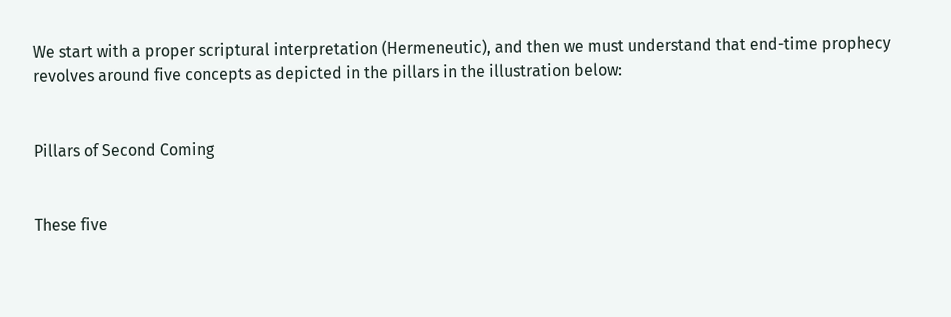We start with a proper scriptural interpretation (Hermeneutic), and then we must understand that end-time prophecy revolves around five concepts as depicted in the pillars in the illustration below:


Pillars of Second Coming


These five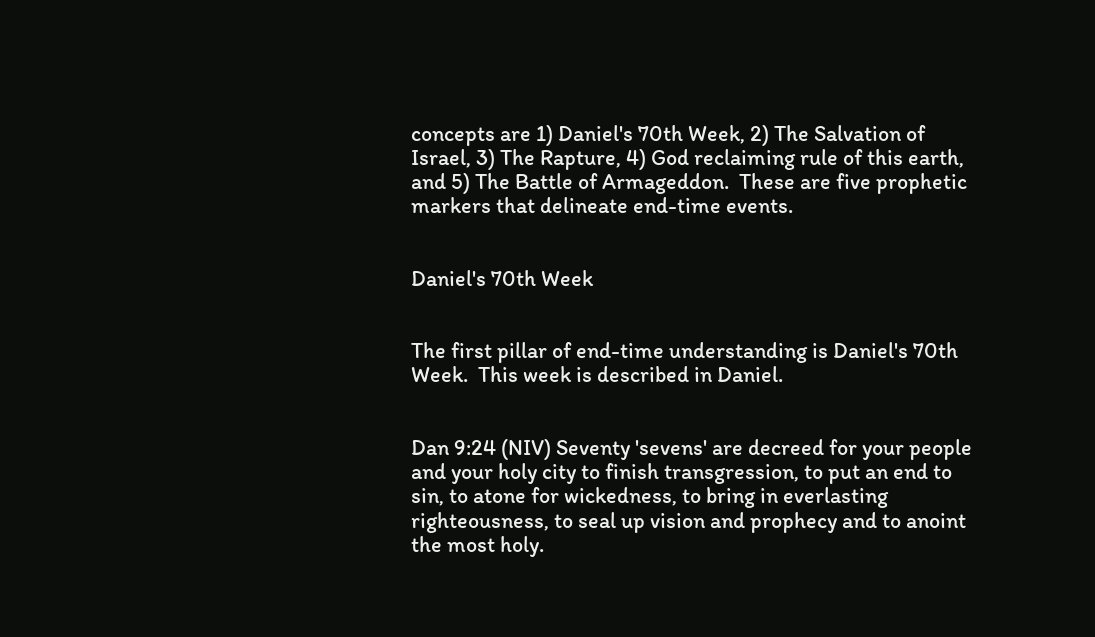concepts are 1) Daniel's 70th Week, 2) The Salvation of Israel, 3) The Rapture, 4) God reclaiming rule of this earth, and 5) The Battle of Armageddon.  These are five prophetic markers that delineate end-time events.


Daniel's 70th Week


The first pillar of end-time understanding is Daniel's 70th Week.  This week is described in Daniel.


Dan 9:24 (NIV) Seventy 'sevens' are decreed for your people and your holy city to finish transgression, to put an end to sin, to atone for wickedness, to bring in everlasting righteousness, to seal up vision and prophecy and to anoint the most holy.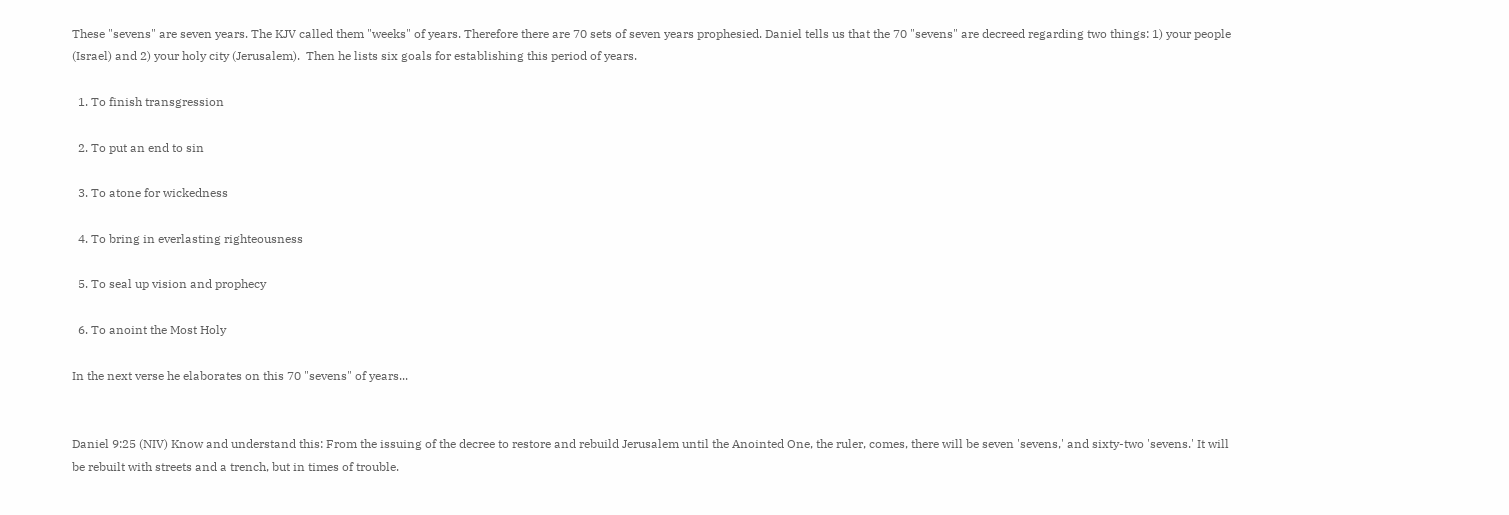These "sevens" are seven years. The KJV called them "weeks" of years. Therefore there are 70 sets of seven years prophesied. Daniel tells us that the 70 "sevens" are decreed regarding two things: 1) your people (Israel) and 2) your holy city (Jerusalem).  Then he lists six goals for establishing this period of years.

  1. To finish transgression

  2. To put an end to sin

  3. To atone for wickedness

  4. To bring in everlasting righteousness

  5. To seal up vision and prophecy

  6. To anoint the Most Holy

In the next verse he elaborates on this 70 "sevens" of years...


Daniel 9:25 (NIV) Know and understand this: From the issuing of the decree to restore and rebuild Jerusalem until the Anointed One, the ruler, comes, there will be seven 'sevens,' and sixty-two 'sevens.' It will be rebuilt with streets and a trench, but in times of trouble.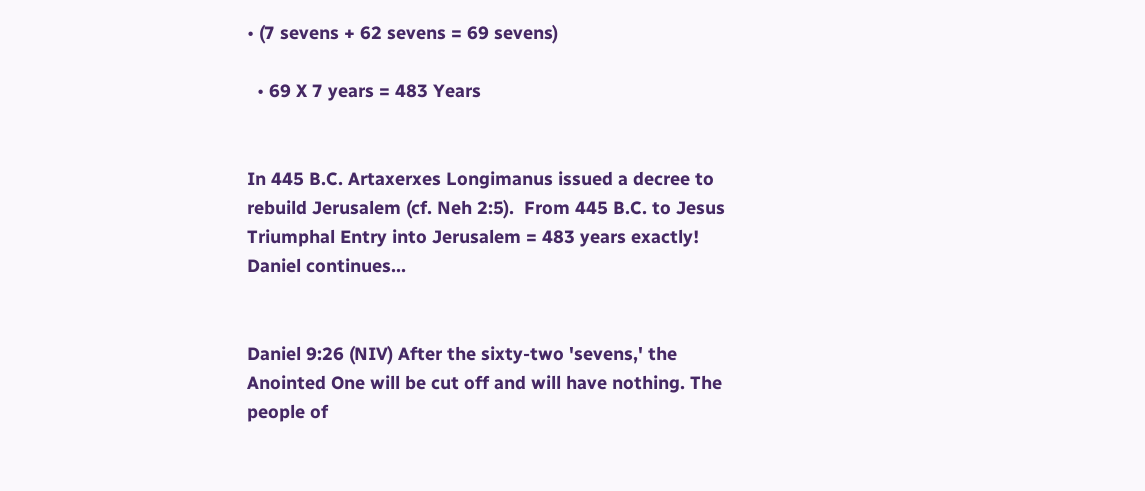• (7 sevens + 62 sevens = 69 sevens)

  • 69 X 7 years = 483 Years


In 445 B.C. Artaxerxes Longimanus issued a decree to rebuild Jerusalem (cf. Neh 2:5).  From 445 B.C. to Jesus Triumphal Entry into Jerusalem = 483 years exactly!  Daniel continues...


Daniel 9:26 (NIV) After the sixty-two 'sevens,' the Anointed One will be cut off and will have nothing. The people of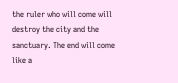the ruler who will come will destroy the city and the sanctuary. The end will come like a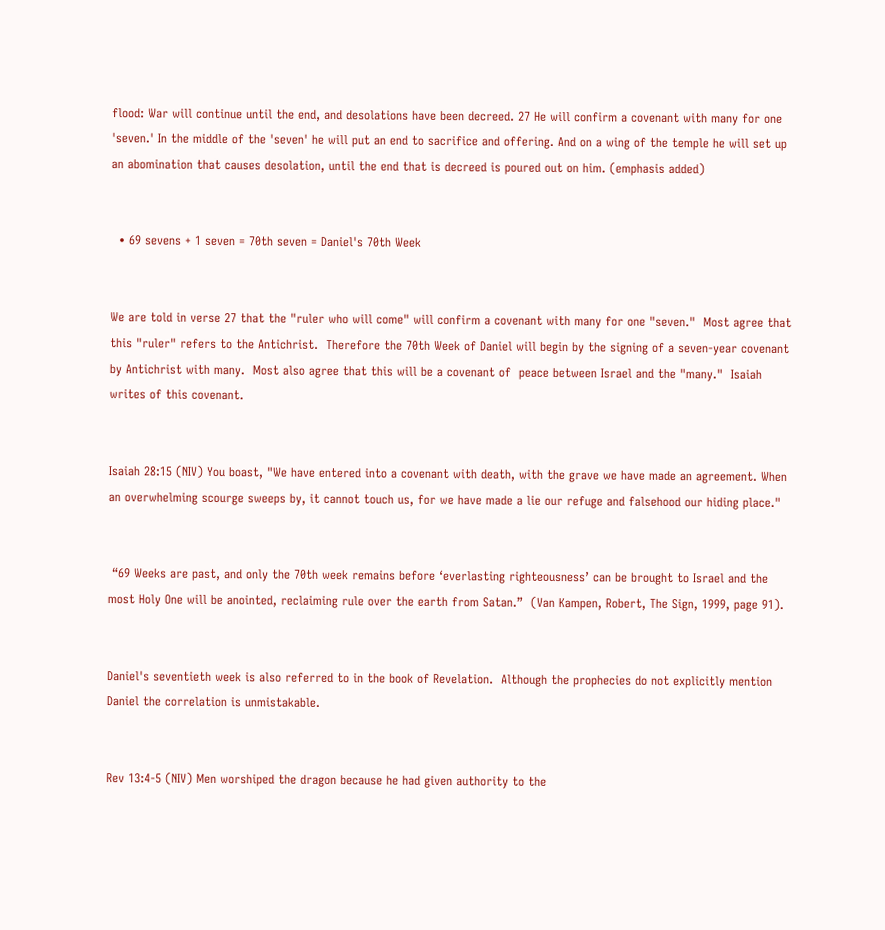flood: War will continue until the end, and desolations have been decreed. 27 He will confirm a covenant with many for one 'seven.' In the middle of the 'seven' he will put an end to sacrifice and offering. And on a wing of the temple he will set up an abomination that causes desolation, until the end that is decreed is poured out on him. (emphasis added)


  • 69 sevens + 1 seven = 70th seven = Daniel's 70th Week


We are told in verse 27 that the "ruler who will come" will confirm a covenant with many for one "seven."  Most agree that this "ruler" refers to the Antichrist.  Therefore the 70th Week of Daniel will begin by the signing of a seven-year covenant by Antichrist with many.  Most also agree that this will be a covenant of  peace between Israel and the "many."  Isaiah writes of this covenant.


Isaiah 28:15 (NIV) You boast, "We have entered into a covenant with death, with the grave we have made an agreement. When an overwhelming scourge sweeps by, it cannot touch us, for we have made a lie our refuge and falsehood our hiding place."


 “69 Weeks are past, and only the 70th week remains before ‘everlasting righteousness’ can be brought to Israel and the most Holy One will be anointed, reclaiming rule over the earth from Satan.”  (Van Kampen, Robert, The Sign, 1999, page 91).


Daniel's seventieth week is also referred to in the book of Revelation.  Although the prophecies do not explicitly mention Daniel the correlation is unmistakable.


Rev 13:4-5 (NIV) Men worshiped the dragon because he had given authority to the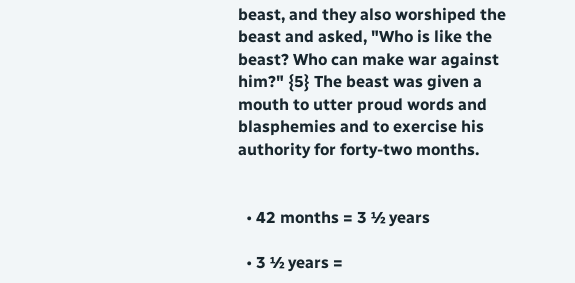beast, and they also worshiped the beast and asked, "Who is like the beast? Who can make war against him?" {5} The beast was given a mouth to utter proud words and blasphemies and to exercise his authority for forty-two months.


  • 42 months = 3 ½ years

  • 3 ½ years =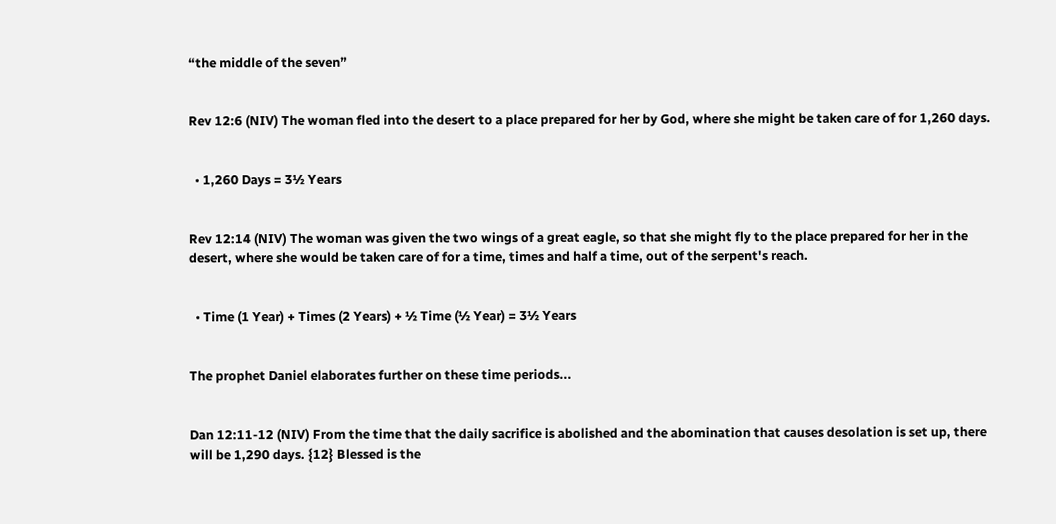“the middle of the seven”


Rev 12:6 (NIV) The woman fled into the desert to a place prepared for her by God, where she might be taken care of for 1,260 days.


  • 1,260 Days = 3½ Years


Rev 12:14 (NIV) The woman was given the two wings of a great eagle, so that she might fly to the place prepared for her in the desert, where she would be taken care of for a time, times and half a time, out of the serpent's reach.


  • Time (1 Year) + Times (2 Years) + ½ Time (½ Year) = 3½ Years


The prophet Daniel elaborates further on these time periods...


Dan 12:11-12 (NIV) From the time that the daily sacrifice is abolished and the abomination that causes desolation is set up, there will be 1,290 days. {12} Blessed is the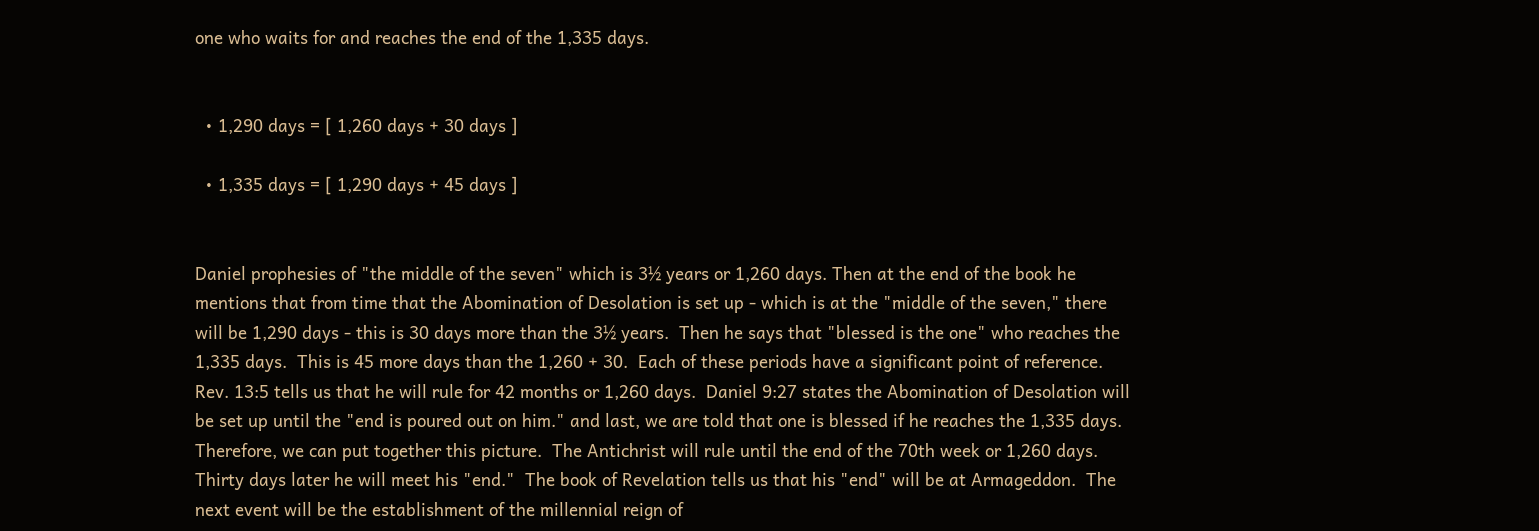one who waits for and reaches the end of the 1,335 days.


  • 1,290 days = [ 1,260 days + 30 days ]

  • 1,335 days = [ 1,290 days + 45 days ]


Daniel prophesies of "the middle of the seven" which is 3½ years or 1,260 days. Then at the end of the book he mentions that from time that the Abomination of Desolation is set up - which is at the "middle of the seven," there will be 1,290 days - this is 30 days more than the 3½ years.  Then he says that "blessed is the one" who reaches the 1,335 days.  This is 45 more days than the 1,260 + 30.  Each of these periods have a significant point of reference.  Rev. 13:5 tells us that he will rule for 42 months or 1,260 days.  Daniel 9:27 states the Abomination of Desolation will be set up until the "end is poured out on him." and last, we are told that one is blessed if he reaches the 1,335 days.  Therefore, we can put together this picture.  The Antichrist will rule until the end of the 70th week or 1,260 days.  Thirty days later he will meet his "end."  The book of Revelation tells us that his "end" will be at Armageddon.  The next event will be the establishment of the millennial reign of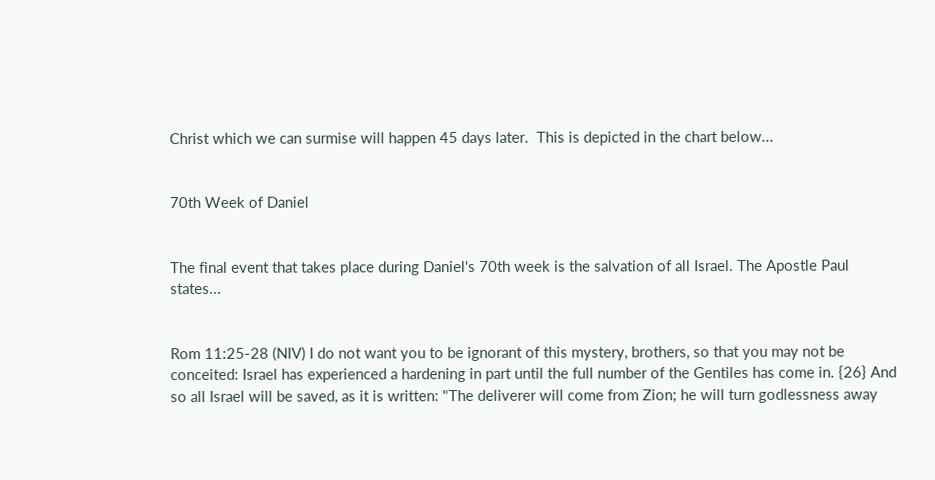Christ which we can surmise will happen 45 days later.  This is depicted in the chart below...


70th Week of Daniel


The final event that takes place during Daniel's 70th week is the salvation of all Israel. The Apostle Paul states...


Rom 11:25-28 (NIV) I do not want you to be ignorant of this mystery, brothers, so that you may not be conceited: Israel has experienced a hardening in part until the full number of the Gentiles has come in. {26} And so all Israel will be saved, as it is written: "The deliverer will come from Zion; he will turn godlessness away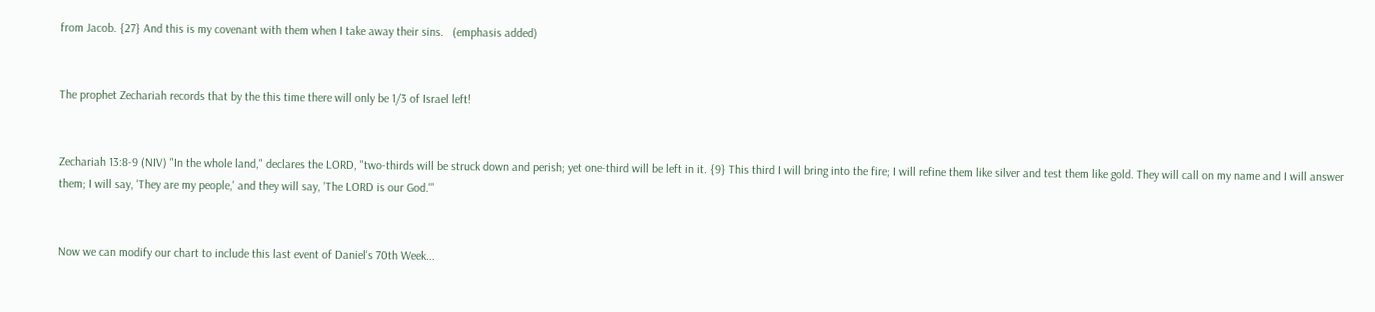from Jacob. {27} And this is my covenant with them when I take away their sins.   (emphasis added)


The prophet Zechariah records that by the this time there will only be 1/3 of Israel left!


Zechariah 13:8-9 (NIV) "In the whole land," declares the LORD, "two-thirds will be struck down and perish; yet one-third will be left in it. {9} This third I will bring into the fire; I will refine them like silver and test them like gold. They will call on my name and I will answer them; I will say, 'They are my people,' and they will say, 'The LORD is our God.'"


Now we can modify our chart to include this last event of Daniel's 70th Week...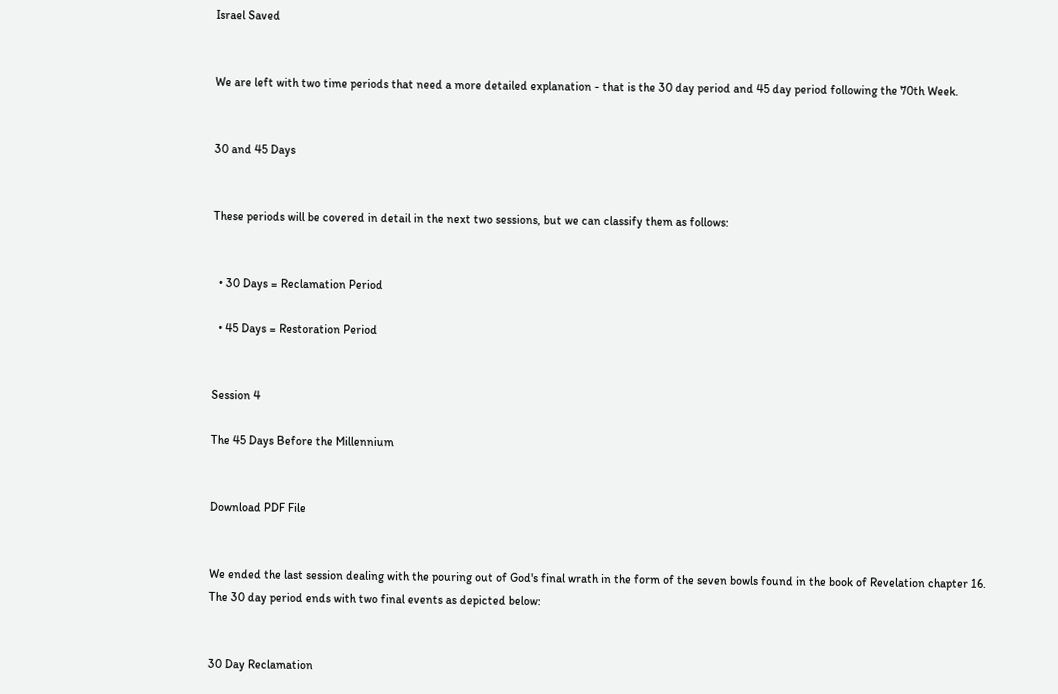Israel Saved


We are left with two time periods that need a more detailed explanation - that is the 30 day period and 45 day period following the 70th Week.


30 and 45 Days


These periods will be covered in detail in the next two sessions, but we can classify them as follows:


  • 30 Days = Reclamation Period

  • 45 Days = Restoration Period


Session 4

The 45 Days Before the Millennium


Download PDF File


We ended the last session dealing with the pouring out of God's final wrath in the form of the seven bowls found in the book of Revelation chapter 16. The 30 day period ends with two final events as depicted below:


30 Day Reclamation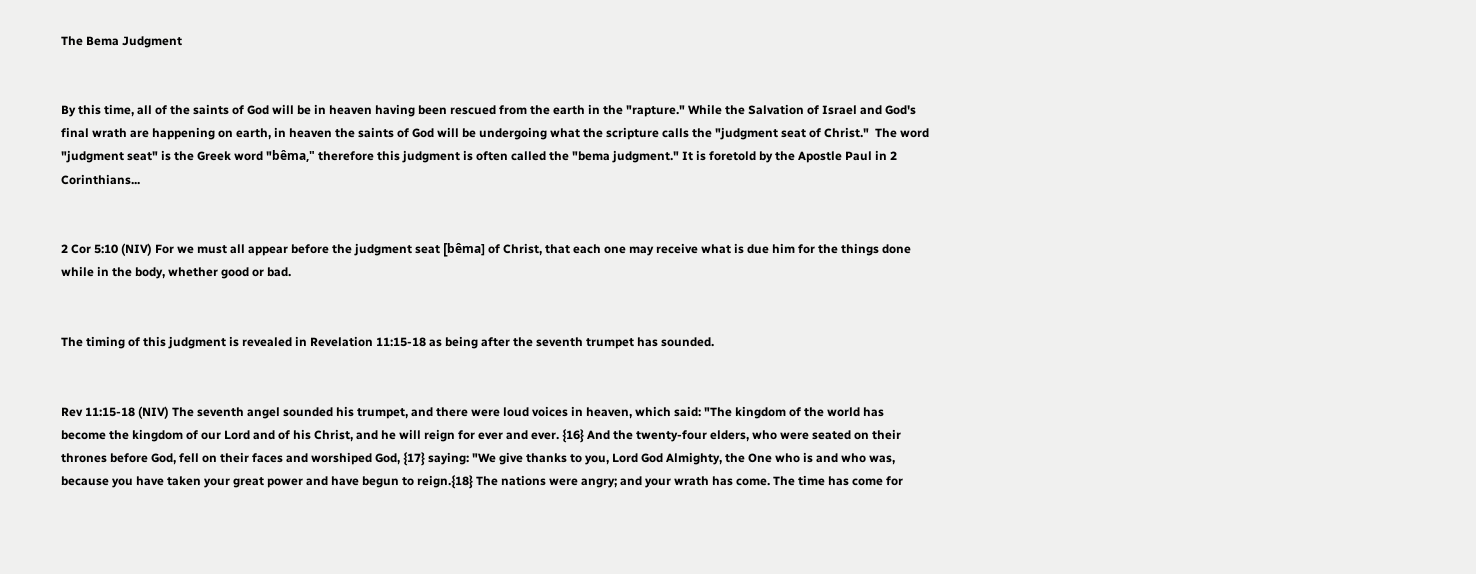The Bema Judgment


By this time, all of the saints of God will be in heaven having been rescued from the earth in the "rapture." While the Salvation of Israel and God's final wrath are happening on earth, in heaven the saints of God will be undergoing what the scripture calls the "judgment seat of Christ."  The word "judgment seat" is the Greek word "bêma," therefore this judgment is often called the "bema judgment." It is foretold by the Apostle Paul in 2 Corinthians...


2 Cor 5:10 (NIV) For we must all appear before the judgment seat [bêma] of Christ, that each one may receive what is due him for the things done while in the body, whether good or bad.


The timing of this judgment is revealed in Revelation 11:15-18 as being after the seventh trumpet has sounded.


Rev 11:15-18 (NIV) The seventh angel sounded his trumpet, and there were loud voices in heaven, which said: "The kingdom of the world has become the kingdom of our Lord and of his Christ, and he will reign for ever and ever. {16} And the twenty-four elders, who were seated on their thrones before God, fell on their faces and worshiped God, {17} saying: "We give thanks to you, Lord God Almighty, the One who is and who was, because you have taken your great power and have begun to reign.{18} The nations were angry; and your wrath has come. The time has come for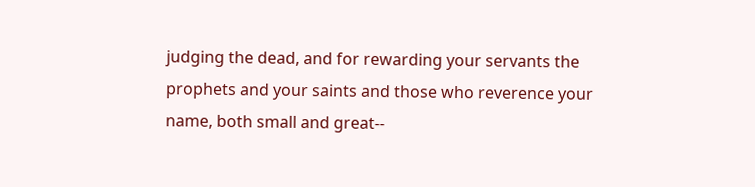judging the dead, and for rewarding your servants the prophets and your saints and those who reverence your name, both small and great--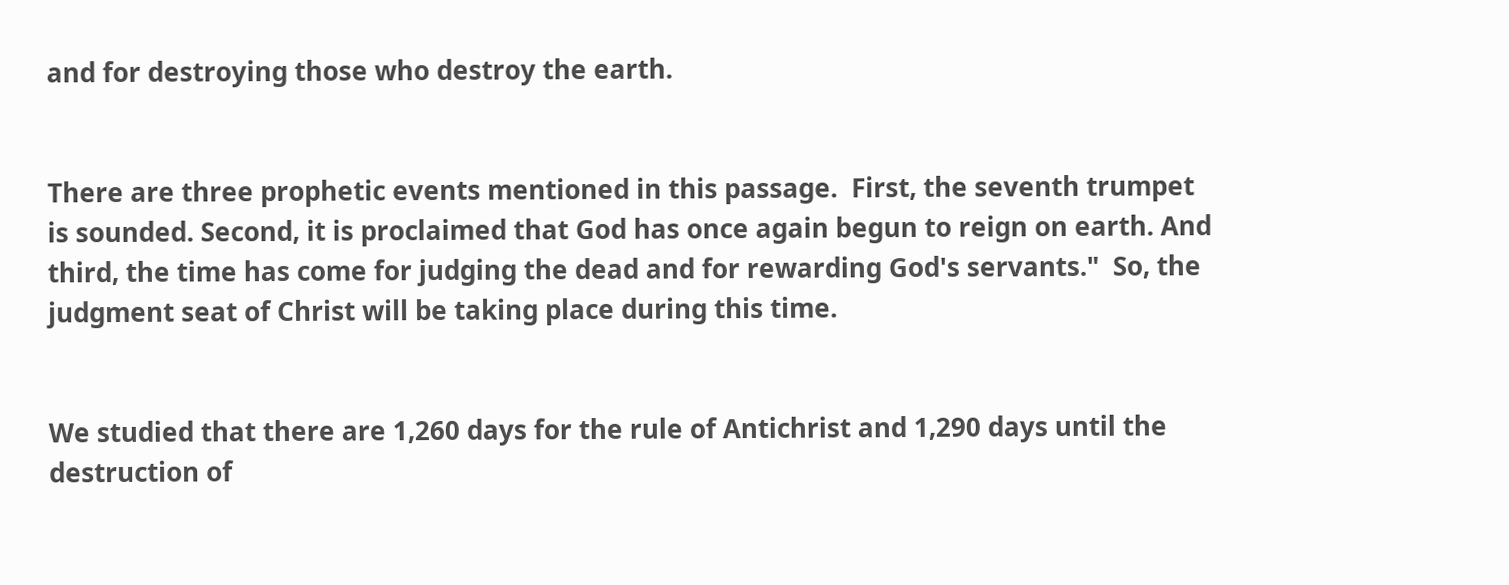and for destroying those who destroy the earth.


There are three prophetic events mentioned in this passage.  First, the seventh trumpet is sounded. Second, it is proclaimed that God has once again begun to reign on earth. And third, the time has come for judging the dead and for rewarding God's servants."  So, the judgment seat of Christ will be taking place during this time.


We studied that there are 1,260 days for the rule of Antichrist and 1,290 days until the destruction of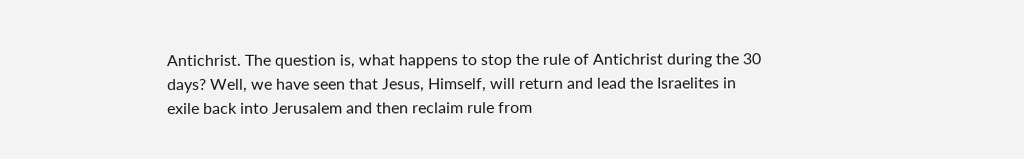Antichrist. The question is, what happens to stop the rule of Antichrist during the 30 days? Well, we have seen that Jesus, Himself, will return and lead the Israelites in exile back into Jerusalem and then reclaim rule from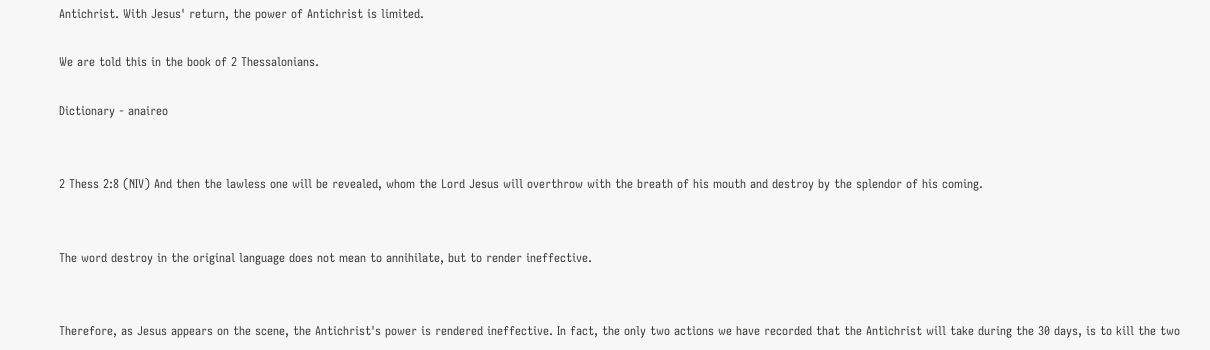Antichrist. With Jesus' return, the power of Antichrist is limited.

We are told this in the book of 2 Thessalonians.

Dictionary - anaireo


2 Thess 2:8 (NIV) And then the lawless one will be revealed, whom the Lord Jesus will overthrow with the breath of his mouth and destroy by the splendor of his coming.


The word destroy in the original language does not mean to annihilate, but to render ineffective.


Therefore, as Jesus appears on the scene, the Antichrist's power is rendered ineffective. In fact, the only two actions we have recorded that the Antichrist will take during the 30 days, is to kill the two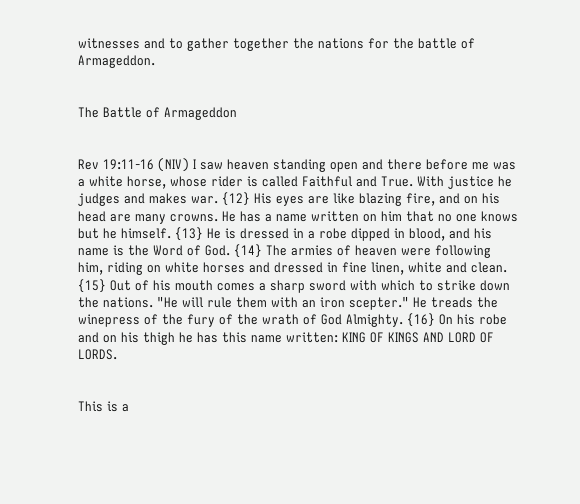witnesses and to gather together the nations for the battle of Armageddon.


The Battle of Armageddon


Rev 19:11-16 (NIV) I saw heaven standing open and there before me was a white horse, whose rider is called Faithful and True. With justice he judges and makes war. {12} His eyes are like blazing fire, and on his head are many crowns. He has a name written on him that no one knows but he himself. {13} He is dressed in a robe dipped in blood, and his name is the Word of God. {14} The armies of heaven were following him, riding on white horses and dressed in fine linen, white and clean. {15} Out of his mouth comes a sharp sword with which to strike down the nations. "He will rule them with an iron scepter." He treads the winepress of the fury of the wrath of God Almighty. {16} On his robe and on his thigh he has this name written: KING OF KINGS AND LORD OF LORDS.


This is a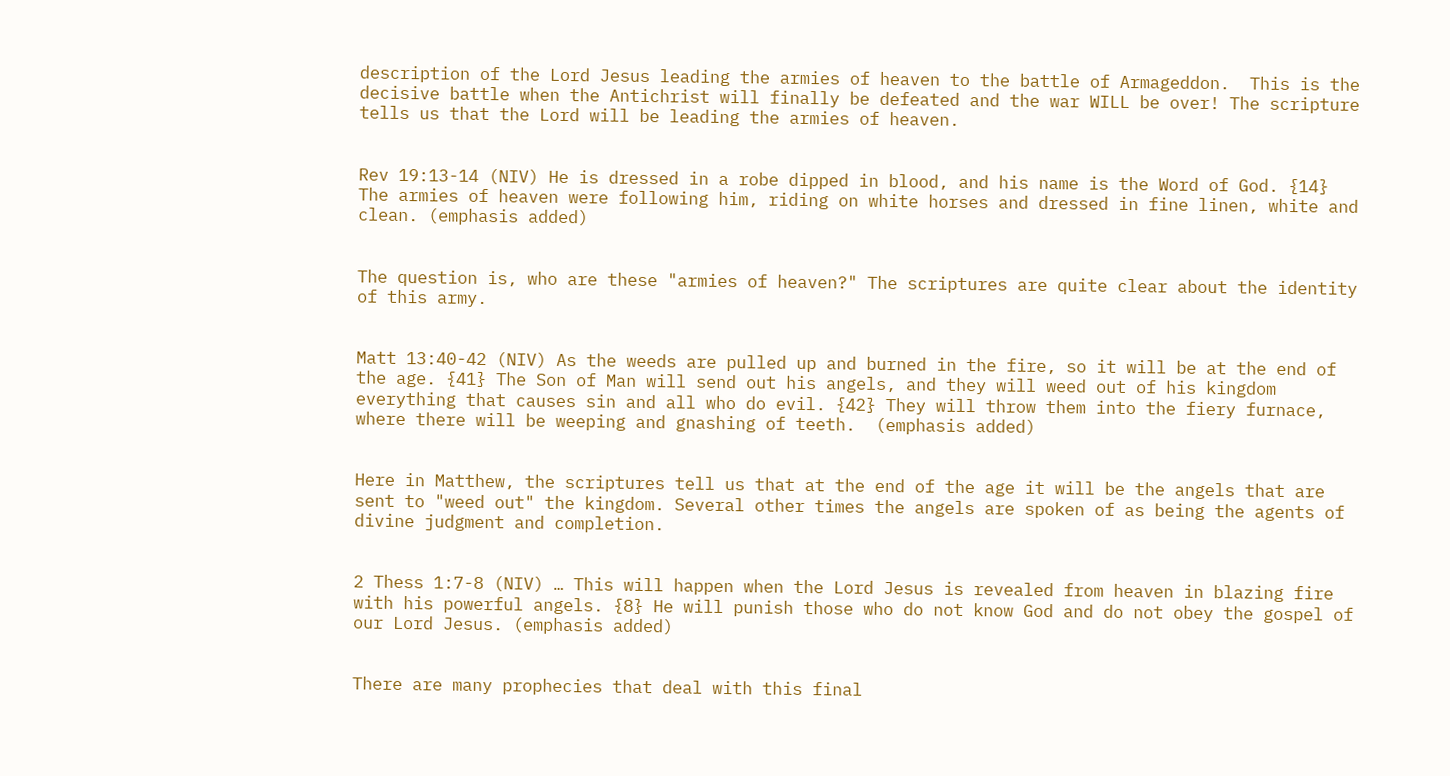description of the Lord Jesus leading the armies of heaven to the battle of Armageddon.  This is the decisive battle when the Antichrist will finally be defeated and the war WILL be over! The scripture tells us that the Lord will be leading the armies of heaven.


Rev 19:13-14 (NIV) He is dressed in a robe dipped in blood, and his name is the Word of God. {14} The armies of heaven were following him, riding on white horses and dressed in fine linen, white and clean. (emphasis added)


The question is, who are these "armies of heaven?" The scriptures are quite clear about the identity of this army.


Matt 13:40-42 (NIV) As the weeds are pulled up and burned in the fire, so it will be at the end of the age. {41} The Son of Man will send out his angels, and they will weed out of his kingdom everything that causes sin and all who do evil. {42} They will throw them into the fiery furnace, where there will be weeping and gnashing of teeth.  (emphasis added)


Here in Matthew, the scriptures tell us that at the end of the age it will be the angels that are sent to "weed out" the kingdom. Several other times the angels are spoken of as being the agents of divine judgment and completion.


2 Thess 1:7-8 (NIV) … This will happen when the Lord Jesus is revealed from heaven in blazing fire with his powerful angels. {8} He will punish those who do not know God and do not obey the gospel of our Lord Jesus. (emphasis added)


There are many prophecies that deal with this final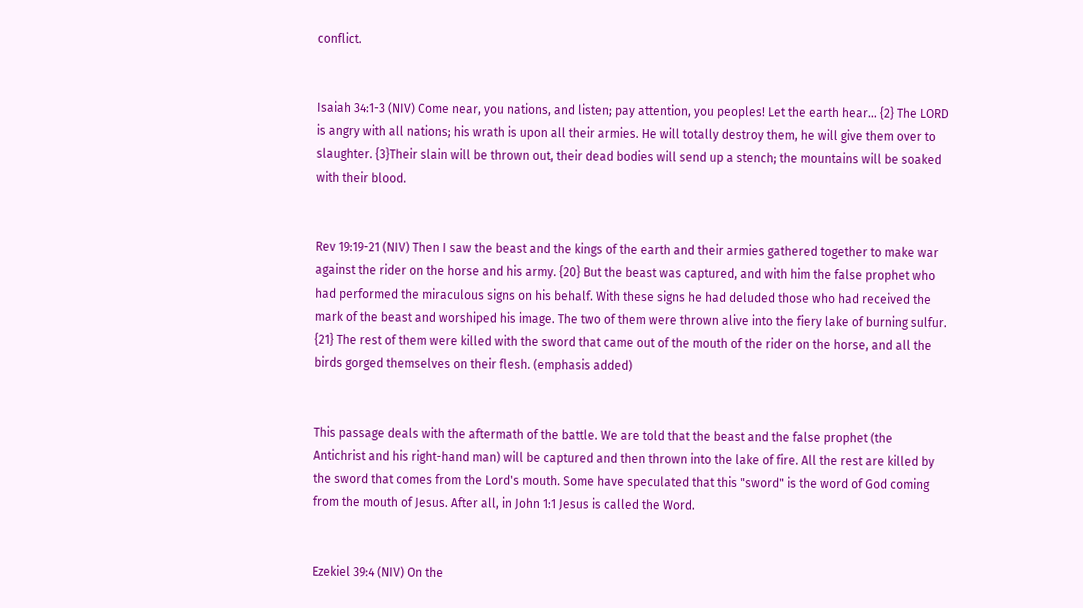conflict.


Isaiah 34:1-3 (NIV) Come near, you nations, and listen; pay attention, you peoples! Let the earth hear… {2} The LORD is angry with all nations; his wrath is upon all their armies. He will totally destroy them, he will give them over to slaughter. {3}Their slain will be thrown out, their dead bodies will send up a stench; the mountains will be soaked with their blood.


Rev 19:19-21 (NIV) Then I saw the beast and the kings of the earth and their armies gathered together to make war against the rider on the horse and his army. {20} But the beast was captured, and with him the false prophet who had performed the miraculous signs on his behalf. With these signs he had deluded those who had received the mark of the beast and worshiped his image. The two of them were thrown alive into the fiery lake of burning sulfur. {21} The rest of them were killed with the sword that came out of the mouth of the rider on the horse, and all the birds gorged themselves on their flesh. (emphasis added)


This passage deals with the aftermath of the battle. We are told that the beast and the false prophet (the Antichrist and his right-hand man) will be captured and then thrown into the lake of fire. All the rest are killed by the sword that comes from the Lord's mouth. Some have speculated that this "sword" is the word of God coming from the mouth of Jesus. After all, in John 1:1 Jesus is called the Word.


Ezekiel 39:4 (NIV) On the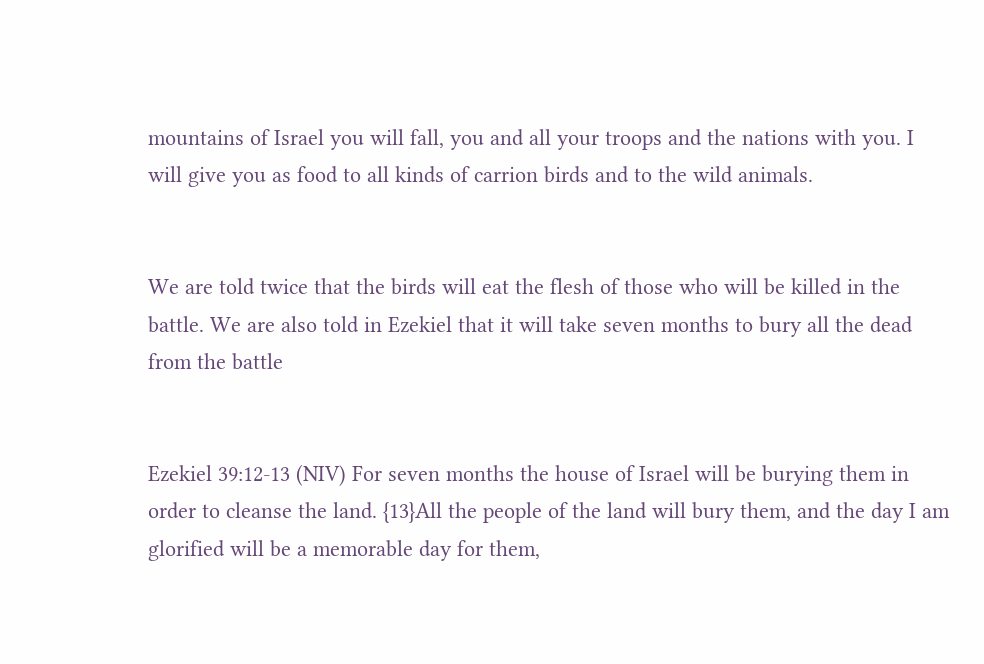mountains of Israel you will fall, you and all your troops and the nations with you. I will give you as food to all kinds of carrion birds and to the wild animals.


We are told twice that the birds will eat the flesh of those who will be killed in the battle. We are also told in Ezekiel that it will take seven months to bury all the dead from the battle


Ezekiel 39:12-13 (NIV) For seven months the house of Israel will be burying them in order to cleanse the land. {13}All the people of the land will bury them, and the day I am glorified will be a memorable day for them,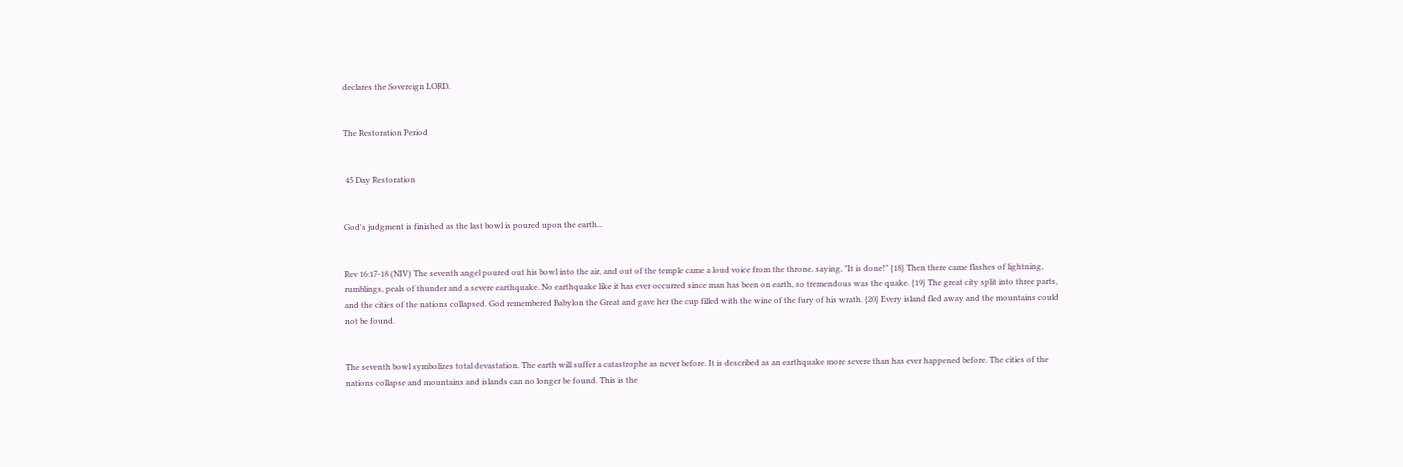declares the Sovereign LORD.


The Restoration Period


 45 Day Restoration


God's judgment is finished as the last bowl is poured upon the earth...


Rev 16:17-18 (NIV) The seventh angel poured out his bowl into the air, and out of the temple came a loud voice from the throne, saying, "It is done!" {18} Then there came flashes of lightning, rumblings, peals of thunder and a severe earthquake. No earthquake like it has ever occurred since man has been on earth, so tremendous was the quake. {19} The great city split into three parts, and the cities of the nations collapsed. God remembered Babylon the Great and gave her the cup filled with the wine of the fury of his wrath. {20} Every island fled away and the mountains could not be found.


The seventh bowl symbolizes total devastation. The earth will suffer a catastrophe as never before. It is described as an earthquake more severe than has ever happened before. The cities of the nations collapse and mountains and islands can no longer be found. This is the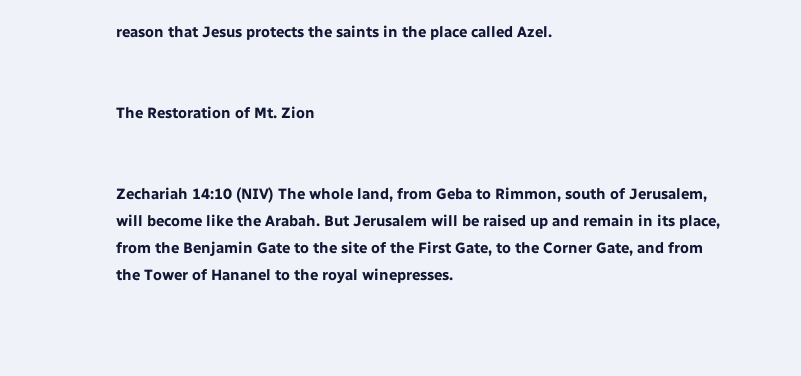reason that Jesus protects the saints in the place called Azel.


The Restoration of Mt. Zion


Zechariah 14:10 (NIV) The whole land, from Geba to Rimmon, south of Jerusalem, will become like the Arabah. But Jerusalem will be raised up and remain in its place, from the Benjamin Gate to the site of the First Gate, to the Corner Gate, and from the Tower of Hananel to the royal winepresses.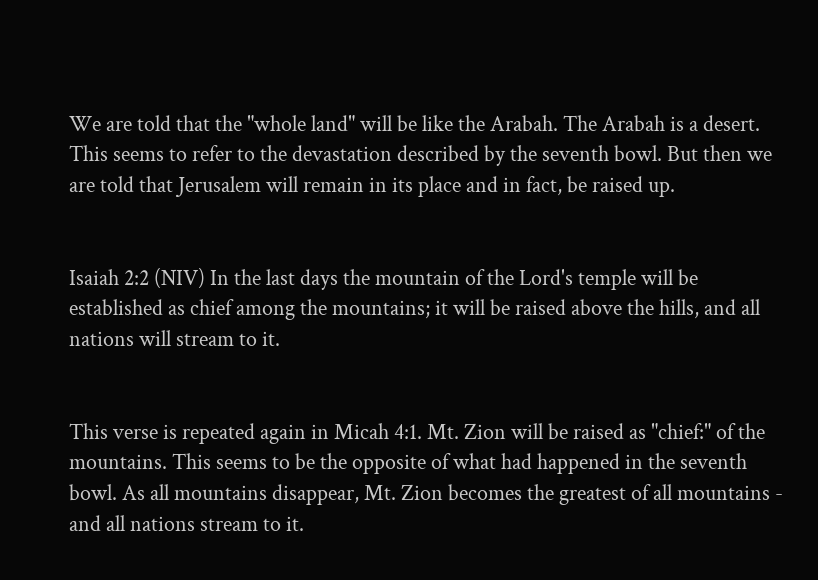We are told that the "whole land" will be like the Arabah. The Arabah is a desert. This seems to refer to the devastation described by the seventh bowl. But then we are told that Jerusalem will remain in its place and in fact, be raised up.


Isaiah 2:2 (NIV) In the last days the mountain of the Lord's temple will be established as chief among the mountains; it will be raised above the hills, and all nations will stream to it.


This verse is repeated again in Micah 4:1. Mt. Zion will be raised as "chief:" of the mountains. This seems to be the opposite of what had happened in the seventh bowl. As all mountains disappear, Mt. Zion becomes the greatest of all mountains - and all nations stream to it.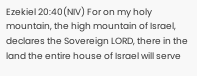Ezekiel 20:40(NIV) For on my holy mountain, the high mountain of Israel, declares the Sovereign LORD, there in the land the entire house of Israel will serve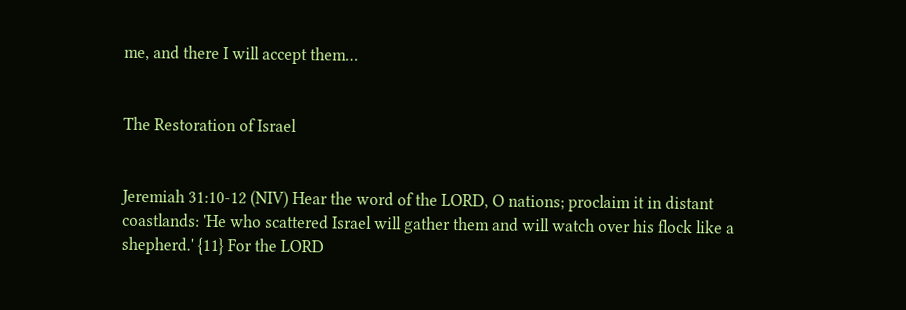me, and there I will accept them…


The Restoration of Israel


Jeremiah 31:10-12 (NIV) Hear the word of the LORD, O nations; proclaim it in distant coastlands: 'He who scattered Israel will gather them and will watch over his flock like a shepherd.' {11} For the LORD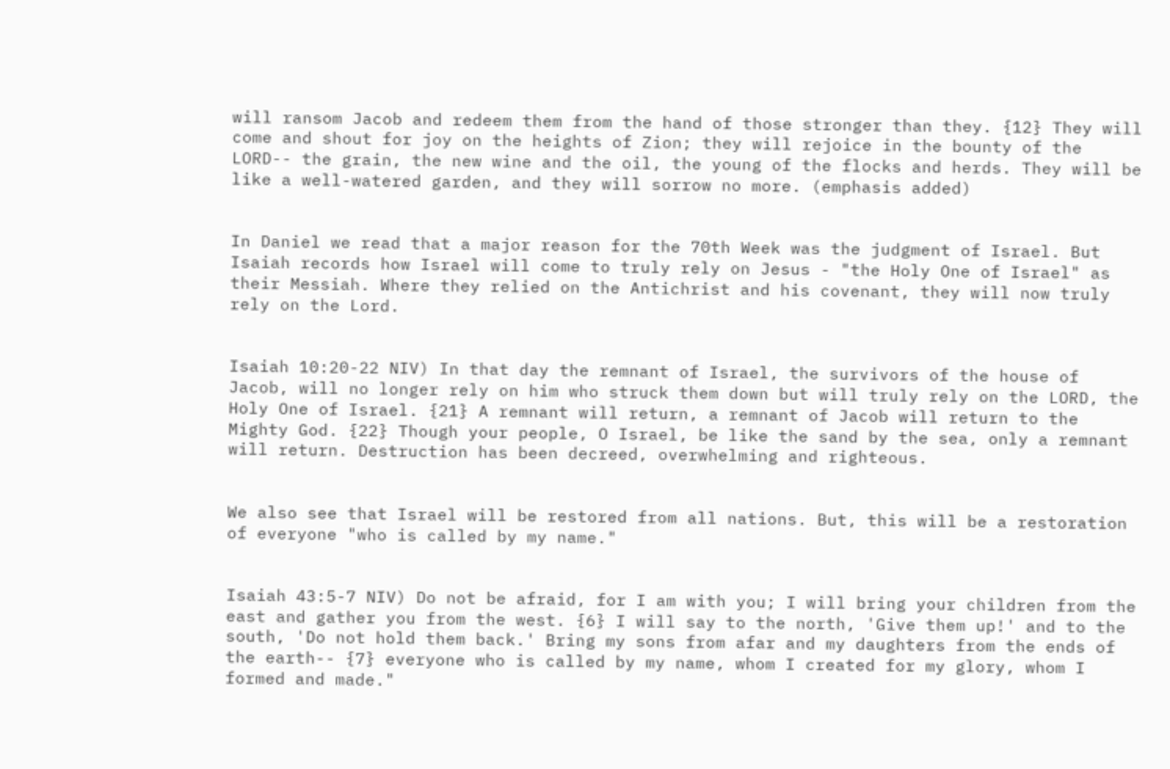will ransom Jacob and redeem them from the hand of those stronger than they. {12} They will come and shout for joy on the heights of Zion; they will rejoice in the bounty of the LORD-- the grain, the new wine and the oil, the young of the flocks and herds. They will be like a well-watered garden, and they will sorrow no more. (emphasis added)


In Daniel we read that a major reason for the 70th Week was the judgment of Israel. But Isaiah records how Israel will come to truly rely on Jesus - "the Holy One of Israel" as their Messiah. Where they relied on the Antichrist and his covenant, they will now truly rely on the Lord.


Isaiah 10:20-22 NIV) In that day the remnant of Israel, the survivors of the house of Jacob, will no longer rely on him who struck them down but will truly rely on the LORD, the Holy One of Israel. {21} A remnant will return, a remnant of Jacob will return to the Mighty God. {22} Though your people, O Israel, be like the sand by the sea, only a remnant will return. Destruction has been decreed, overwhelming and righteous.


We also see that Israel will be restored from all nations. But, this will be a restoration of everyone "who is called by my name."


Isaiah 43:5-7 NIV) Do not be afraid, for I am with you; I will bring your children from the east and gather you from the west. {6} I will say to the north, 'Give them up!' and to the south, 'Do not hold them back.' Bring my sons from afar and my daughters from the ends of the earth-- {7} everyone who is called by my name, whom I created for my glory, whom I formed and made."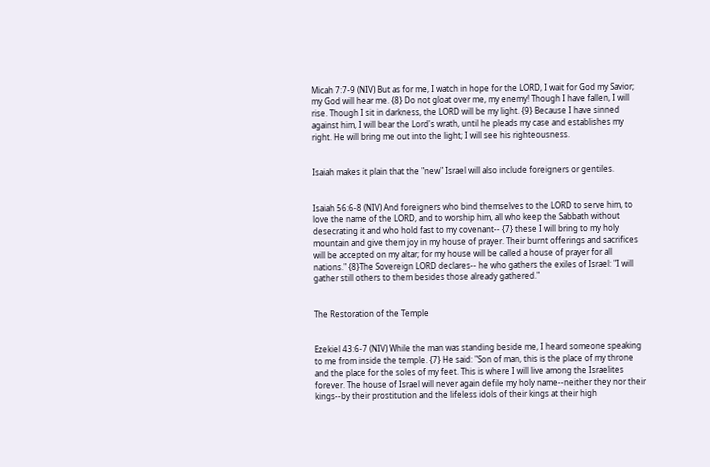Micah 7:7-9 (NIV) But as for me, I watch in hope for the LORD, I wait for God my Savior; my God will hear me. {8} Do not gloat over me, my enemy! Though I have fallen, I will rise. Though I sit in darkness, the LORD will be my light. {9} Because I have sinned against him, I will bear the Lord's wrath, until he pleads my case and establishes my right. He will bring me out into the light; I will see his righteousness.


Isaiah makes it plain that the "new" Israel will also include foreigners or gentiles.


Isaiah 56:6-8 (NIV) And foreigners who bind themselves to the LORD to serve him, to love the name of the LORD, and to worship him, all who keep the Sabbath without desecrating it and who hold fast to my covenant-- {7} these I will bring to my holy mountain and give them joy in my house of prayer. Their burnt offerings and sacrifices will be accepted on my altar; for my house will be called a house of prayer for all nations." {8}The Sovereign LORD declares-- he who gathers the exiles of Israel: "I will gather still others to them besides those already gathered."


The Restoration of the Temple


Ezekiel 43:6-7 (NIV) While the man was standing beside me, I heard someone speaking to me from inside the temple. {7} He said: "Son of man, this is the place of my throne and the place for the soles of my feet. This is where I will live among the Israelites forever. The house of Israel will never again defile my holy name--neither they nor their kings--by their prostitution and the lifeless idols of their kings at their high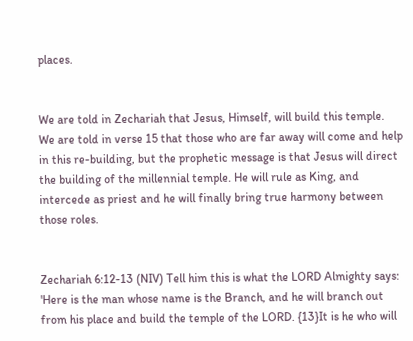places.


We are told in Zechariah that Jesus, Himself, will build this temple.  We are told in verse 15 that those who are far away will come and help in this re-building, but the prophetic message is that Jesus will direct the building of the millennial temple. He will rule as King, and intercede as priest and he will finally bring true harmony between those roles.


Zechariah 6:12-13 (NIV) Tell him this is what the LORD Almighty says: 'Here is the man whose name is the Branch, and he will branch out from his place and build the temple of the LORD. {13}It is he who will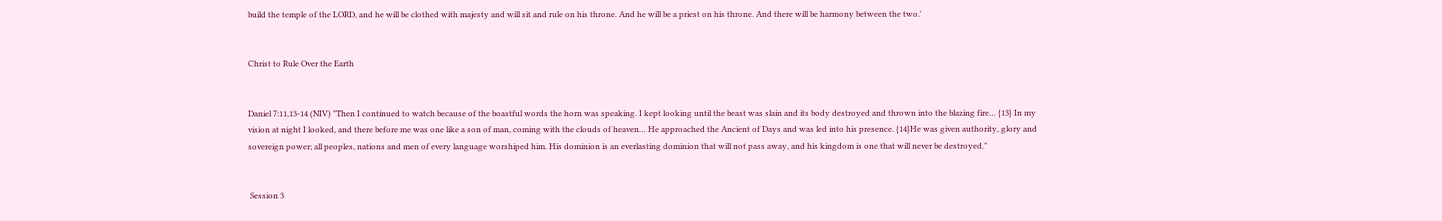build the temple of the LORD, and he will be clothed with majesty and will sit and rule on his throne. And he will be a priest on his throne. And there will be harmony between the two.'


Christ to Rule Over the Earth


Daniel 7:11,13-14 (NIV) "Then I continued to watch because of the boastful words the horn was speaking. I kept looking until the beast was slain and its body destroyed and thrown into the blazing fire… {13} In my vision at night I looked, and there before me was one like a son of man, coming with the clouds of heaven… He approached the Ancient of Days and was led into his presence. {14}He was given authority, glory and sovereign power; all peoples, nations and men of every language worshiped him. His dominion is an everlasting dominion that will not pass away, and his kingdom is one that will never be destroyed."


 Session 3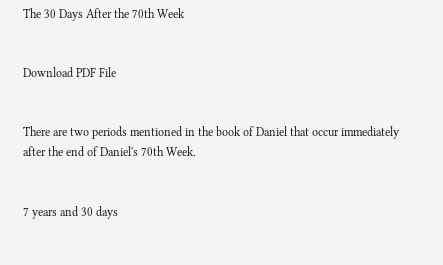The 30 Days After the 70th Week


Download PDF File


There are two periods mentioned in the book of Daniel that occur immediately after the end of Daniel's 70th Week.


7 years and 30 days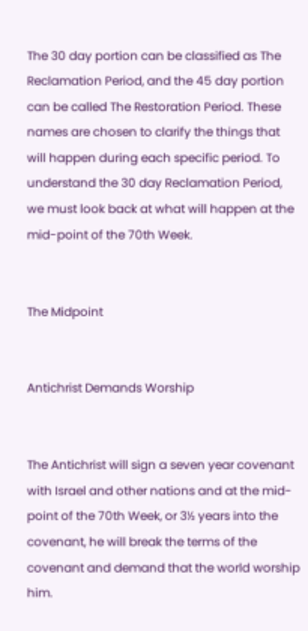The 30 day portion can be classified as The Reclamation Period, and the 45 day portion can be called The Restoration Period. These names are chosen to clarify the things that will happen during each specific period. To understand the 30 day Reclamation Period, we must look back at what will happen at the mid-point of the 70th Week.


The Midpoint


Antichrist Demands Worship


The Antichrist will sign a seven year covenant with Israel and other nations and at the mid-point of the 70th Week, or 3½ years into the covenant, he will break the terms of the covenant and demand that the world worship him.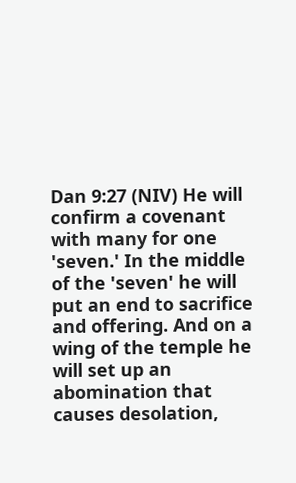Dan 9:27 (NIV) He will confirm a covenant with many for one 'seven.' In the middle of the 'seven' he will put an end to sacrifice and offering. And on a wing of the temple he will set up an abomination that causes desolation,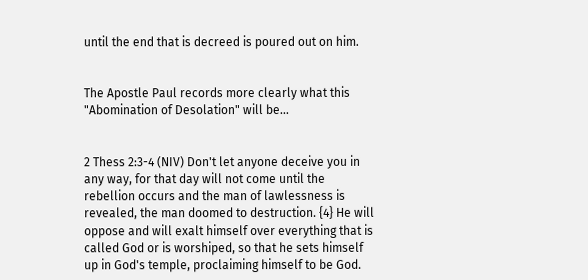until the end that is decreed is poured out on him.


The Apostle Paul records more clearly what this "Abomination of Desolation" will be...


2 Thess 2:3-4 (NIV) Don't let anyone deceive you in any way, for that day will not come until the rebellion occurs and the man of lawlessness is revealed, the man doomed to destruction. {4} He will oppose and will exalt himself over everything that is called God or is worshiped, so that he sets himself up in God's temple, proclaiming himself to be God.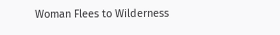Woman Flees to Wilderness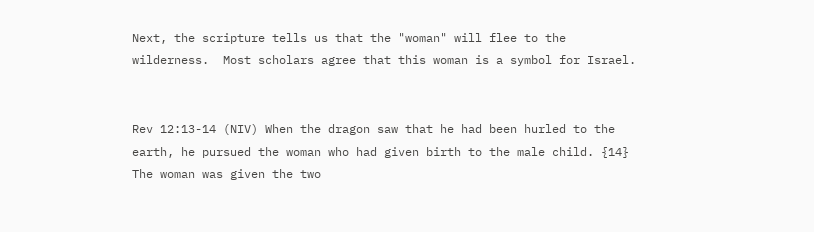Next, the scripture tells us that the "woman" will flee to the wilderness.  Most scholars agree that this woman is a symbol for Israel.


Rev 12:13-14 (NIV) When the dragon saw that he had been hurled to the earth, he pursued the woman who had given birth to the male child. {14} The woman was given the two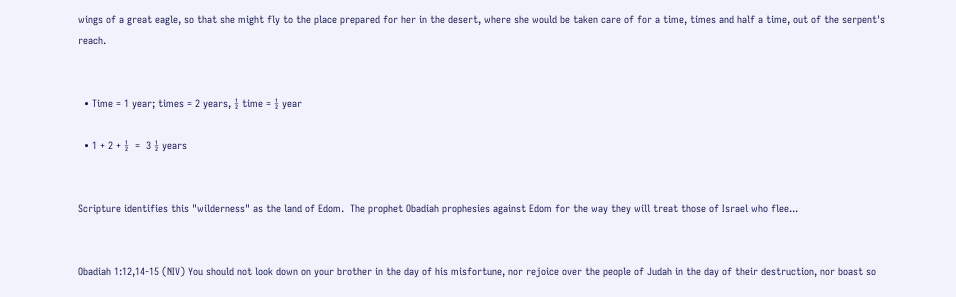wings of a great eagle, so that she might fly to the place prepared for her in the desert, where she would be taken care of for a time, times and half a time, out of the serpent's reach.


  • Time = 1 year; times = 2 years, ½ time = ½ year

  • 1 + 2 + ½  =  3 ½ years


Scripture identifies this "wilderness" as the land of Edom.  The prophet Obadiah prophesies against Edom for the way they will treat those of Israel who flee...


Obadiah 1:12,14-15 (NIV) You should not look down on your brother in the day of his misfortune, nor rejoice over the people of Judah in the day of their destruction, nor boast so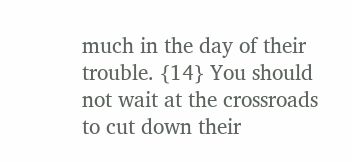much in the day of their trouble. {14} You should not wait at the crossroads to cut down their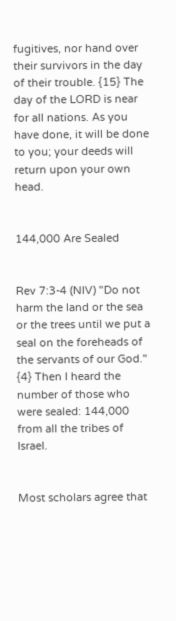fugitives, nor hand over their survivors in the day of their trouble. {15} The day of the LORD is near for all nations. As you have done, it will be done to you; your deeds will return upon your own head.


144,000 Are Sealed


Rev 7:3-4 (NIV) "Do not harm the land or the sea or the trees until we put a seal on the foreheads of the servants of our God." {4} Then I heard the number of those who were sealed: 144,000 from all the tribes of Israel.


Most scholars agree that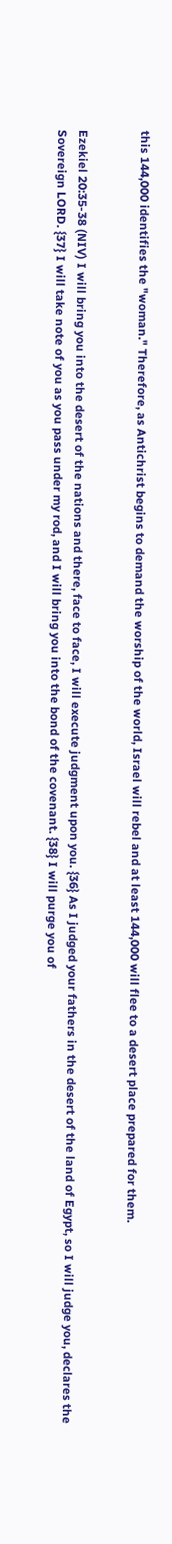this 144,000 identifies the "woman." Therefore, as Antichrist begins to demand the worship of the world, Israel will rebel and at least 144,000 will flee to a desert place prepared for them.


Ezekiel 20:35-38 (NIV) I will bring you into the desert of the nations and there, face to face, I will execute judgment upon you. {36} As I judged your fathers in the desert of the land of Egypt, so I will judge you, declares the Sovereign LORD. {37} I will take note of you as you pass under my rod, and I will bring you into the bond of the covenant. {38} I will purge you of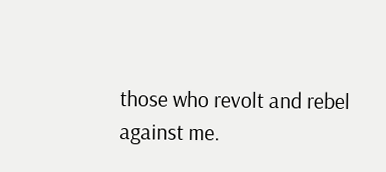those who revolt and rebel against me.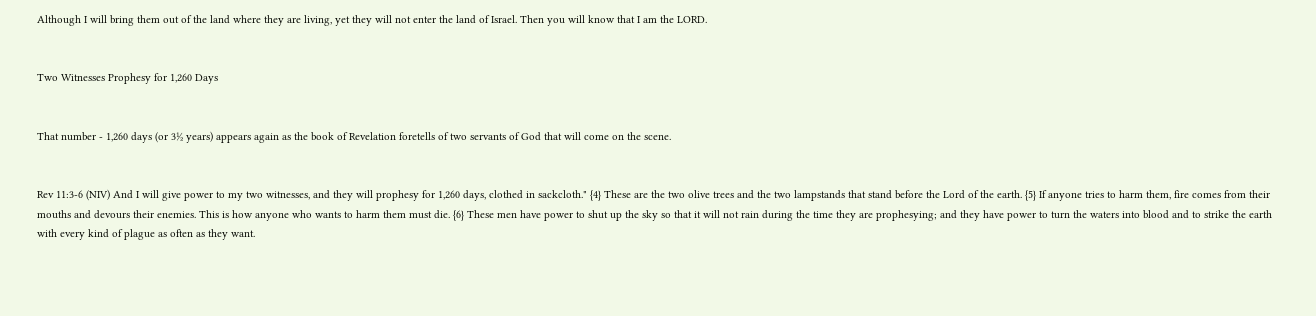Although I will bring them out of the land where they are living, yet they will not enter the land of Israel. Then you will know that I am the LORD.


Two Witnesses Prophesy for 1,260 Days


That number - 1,260 days (or 3½ years) appears again as the book of Revelation foretells of two servants of God that will come on the scene.


Rev 11:3-6 (NIV) And I will give power to my two witnesses, and they will prophesy for 1,260 days, clothed in sackcloth." {4} These are the two olive trees and the two lampstands that stand before the Lord of the earth. {5} If anyone tries to harm them, fire comes from their mouths and devours their enemies. This is how anyone who wants to harm them must die. {6} These men have power to shut up the sky so that it will not rain during the time they are prophesying; and they have power to turn the waters into blood and to strike the earth with every kind of plague as often as they want.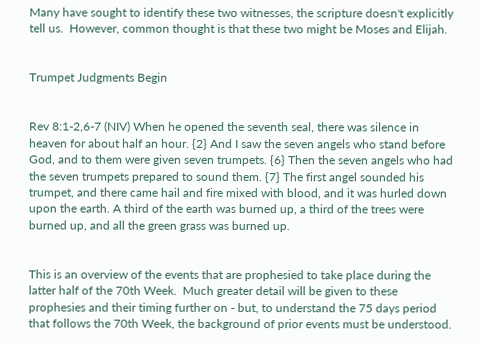Many have sought to identify these two witnesses, the scripture doesn't explicitly tell us.  However, common thought is that these two might be Moses and Elijah.


Trumpet Judgments Begin


Rev 8:1-2,6-7 (NIV) When he opened the seventh seal, there was silence in heaven for about half an hour. {2} And I saw the seven angels who stand before God, and to them were given seven trumpets. {6} Then the seven angels who had the seven trumpets prepared to sound them. {7} The first angel sounded his trumpet, and there came hail and fire mixed with blood, and it was hurled down upon the earth. A third of the earth was burned up, a third of the trees were burned up, and all the green grass was burned up.


This is an overview of the events that are prophesied to take place during the latter half of the 70th Week.  Much greater detail will be given to these prophesies and their timing further on - but, to understand the 75 days period that follows the 70th Week, the background of prior events must be understood.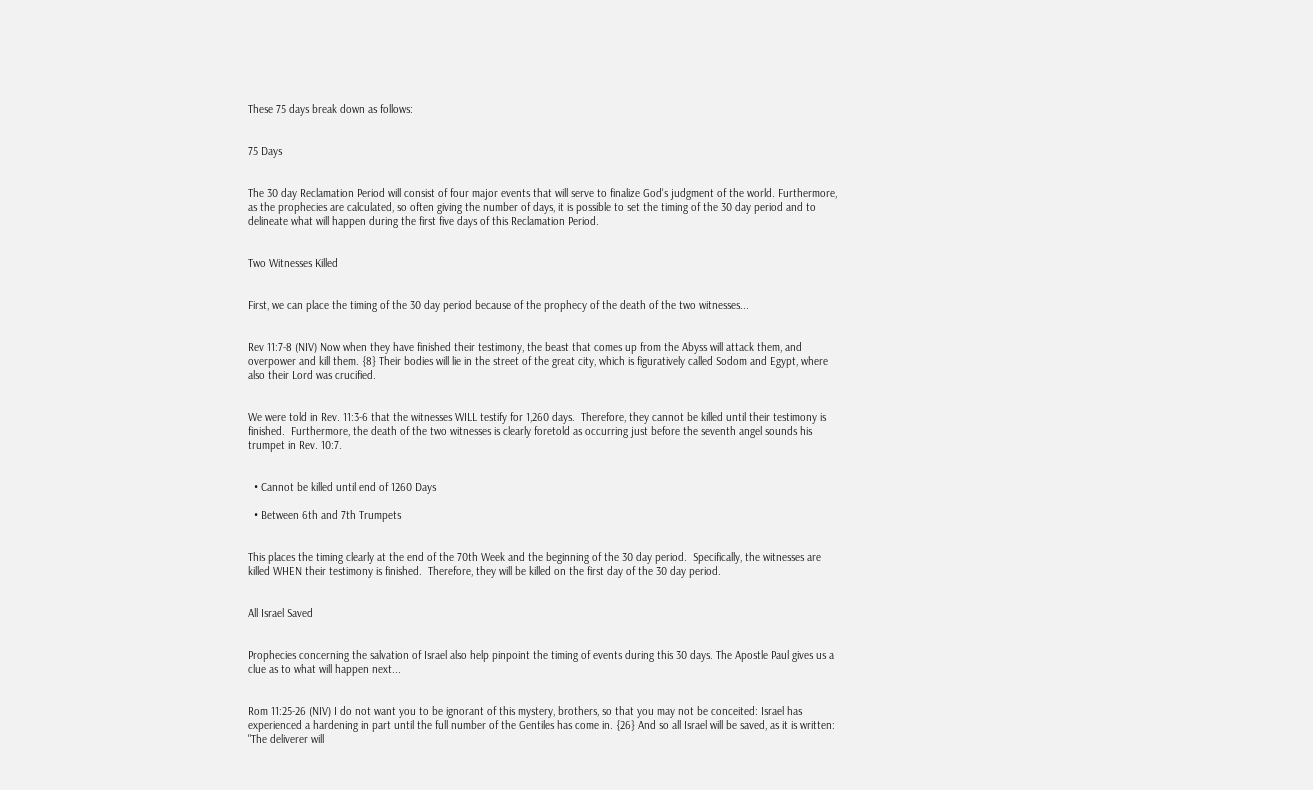These 75 days break down as follows:


75 Days


The 30 day Reclamation Period will consist of four major events that will serve to finalize God's judgment of the world. Furthermore, as the prophecies are calculated, so often giving the number of days, it is possible to set the timing of the 30 day period and to delineate what will happen during the first five days of this Reclamation Period.


Two Witnesses Killed


First, we can place the timing of the 30 day period because of the prophecy of the death of the two witnesses...


Rev 11:7-8 (NIV) Now when they have finished their testimony, the beast that comes up from the Abyss will attack them, and overpower and kill them. {8} Their bodies will lie in the street of the great city, which is figuratively called Sodom and Egypt, where also their Lord was crucified.


We were told in Rev. 11:3-6 that the witnesses WILL testify for 1,260 days.  Therefore, they cannot be killed until their testimony is finished.  Furthermore, the death of the two witnesses is clearly foretold as occurring just before the seventh angel sounds his trumpet in Rev. 10:7.


  • Cannot be killed until end of 1260 Days

  • Between 6th and 7th Trumpets


This places the timing clearly at the end of the 70th Week and the beginning of the 30 day period.  Specifically, the witnesses are killed WHEN their testimony is finished.  Therefore, they will be killed on the first day of the 30 day period.


All Israel Saved


Prophecies concerning the salvation of Israel also help pinpoint the timing of events during this 30 days. The Apostle Paul gives us a clue as to what will happen next...


Rom 11:25-26 (NIV) I do not want you to be ignorant of this mystery, brothers, so that you may not be conceited: Israel has experienced a hardening in part until the full number of the Gentiles has come in. {26} And so all Israel will be saved, as it is written: "The deliverer will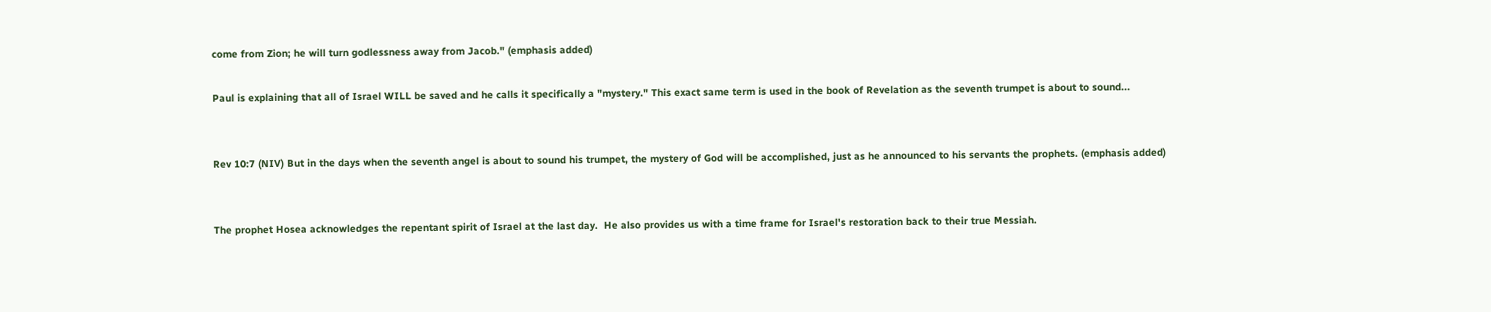come from Zion; he will turn godlessness away from Jacob." (emphasis added)

Paul is explaining that all of Israel WILL be saved and he calls it specifically a "mystery." This exact same term is used in the book of Revelation as the seventh trumpet is about to sound...


Rev 10:7 (NIV) But in the days when the seventh angel is about to sound his trumpet, the mystery of God will be accomplished, just as he announced to his servants the prophets. (emphasis added)


The prophet Hosea acknowledges the repentant spirit of Israel at the last day.  He also provides us with a time frame for Israel's restoration back to their true Messiah.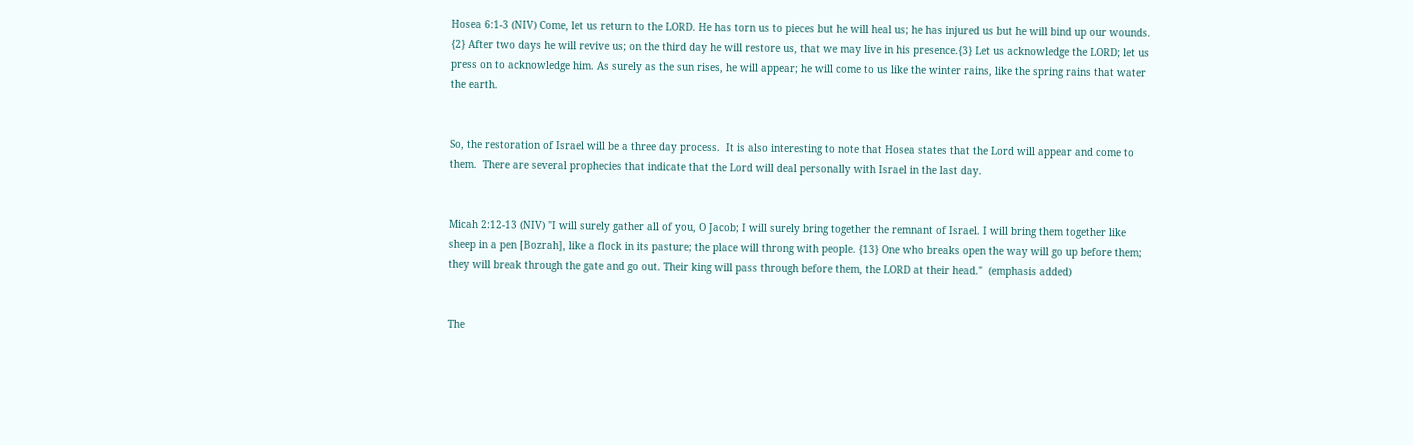Hosea 6:1-3 (NIV) Come, let us return to the LORD. He has torn us to pieces but he will heal us; he has injured us but he will bind up our wounds. {2} After two days he will revive us; on the third day he will restore us, that we may live in his presence.{3} Let us acknowledge the LORD; let us press on to acknowledge him. As surely as the sun rises, he will appear; he will come to us like the winter rains, like the spring rains that water the earth.


So, the restoration of Israel will be a three day process.  It is also interesting to note that Hosea states that the Lord will appear and come to them.  There are several prophecies that indicate that the Lord will deal personally with Israel in the last day.


Micah 2:12-13 (NIV) "I will surely gather all of you, O Jacob; I will surely bring together the remnant of Israel. I will bring them together like sheep in a pen [Bozrah], like a flock in its pasture; the place will throng with people. {13} One who breaks open the way will go up before them; they will break through the gate and go out. Their king will pass through before them, the LORD at their head."  (emphasis added)


The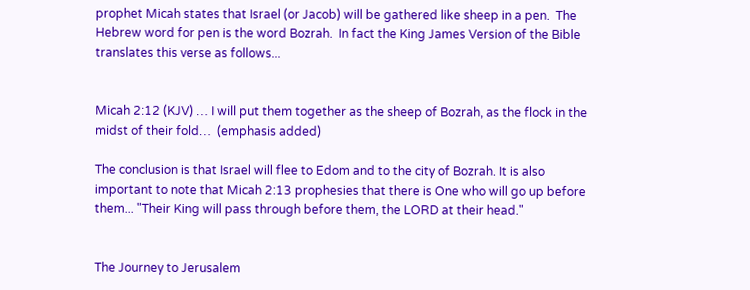prophet Micah states that Israel (or Jacob) will be gathered like sheep in a pen.  The Hebrew word for pen is the word Bozrah.  In fact the King James Version of the Bible translates this verse as follows...


Micah 2:12 (KJV) … I will put them together as the sheep of Bozrah, as the flock in the midst of their fold…  (emphasis added)

The conclusion is that Israel will flee to Edom and to the city of Bozrah. It is also important to note that Micah 2:13 prophesies that there is One who will go up before them... "Their King will pass through before them, the LORD at their head."


The Journey to Jerusalem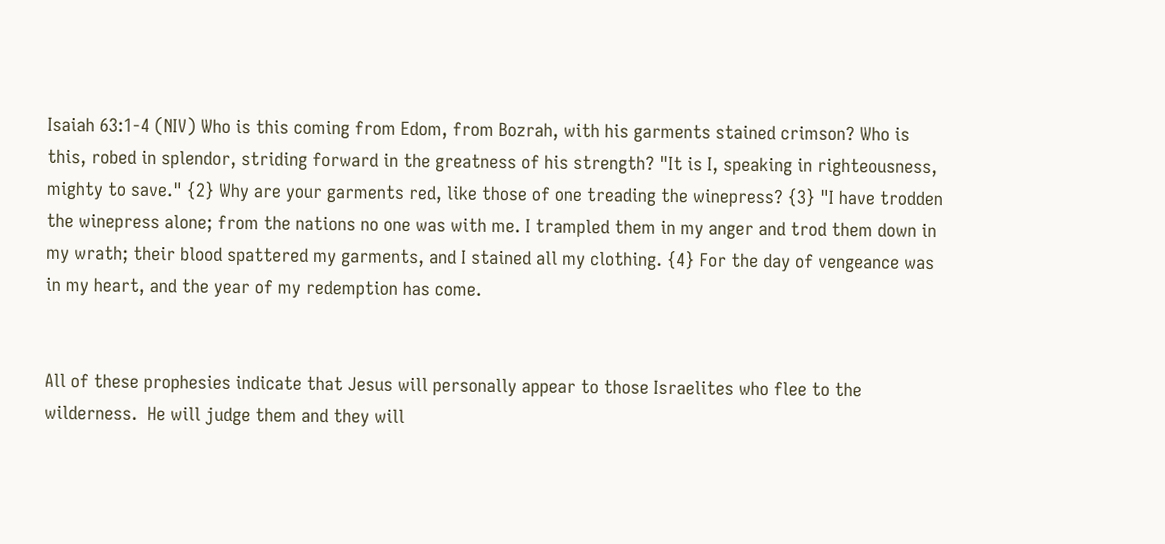Isaiah 63:1-4 (NIV) Who is this coming from Edom, from Bozrah, with his garments stained crimson? Who is this, robed in splendor, striding forward in the greatness of his strength? "It is I, speaking in righteousness, mighty to save." {2} Why are your garments red, like those of one treading the winepress? {3} "I have trodden the winepress alone; from the nations no one was with me. I trampled them in my anger and trod them down in my wrath; their blood spattered my garments, and I stained all my clothing. {4} For the day of vengeance was in my heart, and the year of my redemption has come.


All of these prophesies indicate that Jesus will personally appear to those Israelites who flee to the wilderness.  He will judge them and they will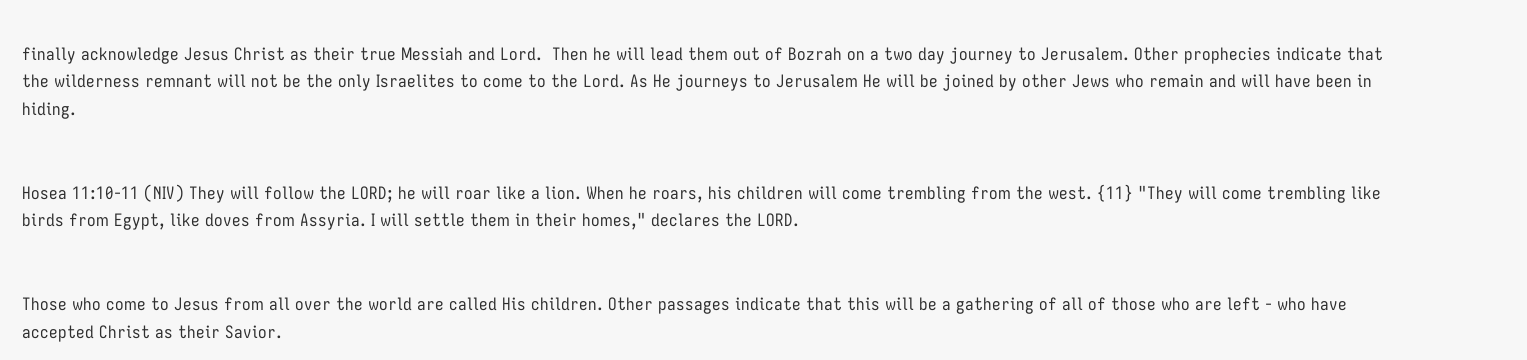finally acknowledge Jesus Christ as their true Messiah and Lord.  Then he will lead them out of Bozrah on a two day journey to Jerusalem. Other prophecies indicate that the wilderness remnant will not be the only Israelites to come to the Lord. As He journeys to Jerusalem He will be joined by other Jews who remain and will have been in hiding.


Hosea 11:10-11 (NIV) They will follow the LORD; he will roar like a lion. When he roars, his children will come trembling from the west. {11} "They will come trembling like birds from Egypt, like doves from Assyria. I will settle them in their homes," declares the LORD.


Those who come to Jesus from all over the world are called His children. Other passages indicate that this will be a gathering of all of those who are left - who have accepted Christ as their Savior.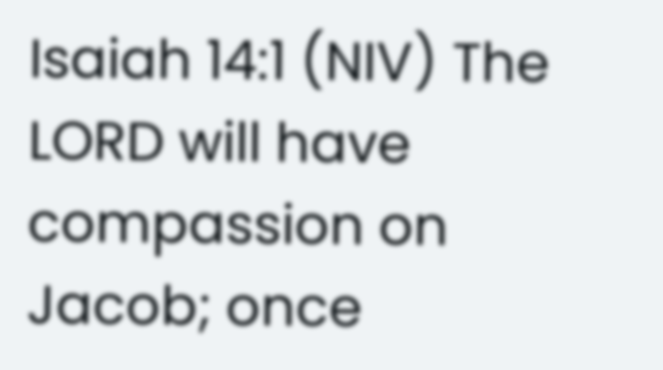Isaiah 14:1 (NIV) The LORD will have compassion on Jacob; once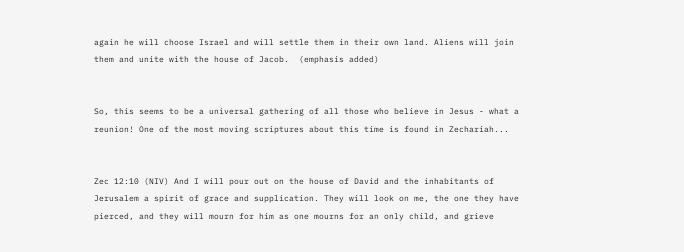again he will choose Israel and will settle them in their own land. Aliens will join them and unite with the house of Jacob.  (emphasis added)


So, this seems to be a universal gathering of all those who believe in Jesus - what a reunion! One of the most moving scriptures about this time is found in Zechariah...


Zec 12:10 (NIV) And I will pour out on the house of David and the inhabitants of Jerusalem a spirit of grace and supplication. They will look on me, the one they have pierced, and they will mourn for him as one mourns for an only child, and grieve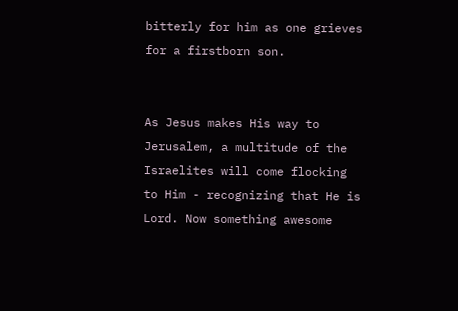bitterly for him as one grieves for a firstborn son.


As Jesus makes His way to Jerusalem, a multitude of the Israelites will come flocking to Him - recognizing that He is Lord. Now something awesome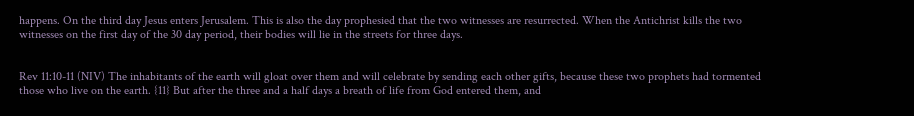happens. On the third day Jesus enters Jerusalem. This is also the day prophesied that the two witnesses are resurrected. When the Antichrist kills the two witnesses on the first day of the 30 day period, their bodies will lie in the streets for three days.


Rev 11:10-11 (NIV) The inhabitants of the earth will gloat over them and will celebrate by sending each other gifts, because these two prophets had tormented those who live on the earth. {11} But after the three and a half days a breath of life from God entered them, and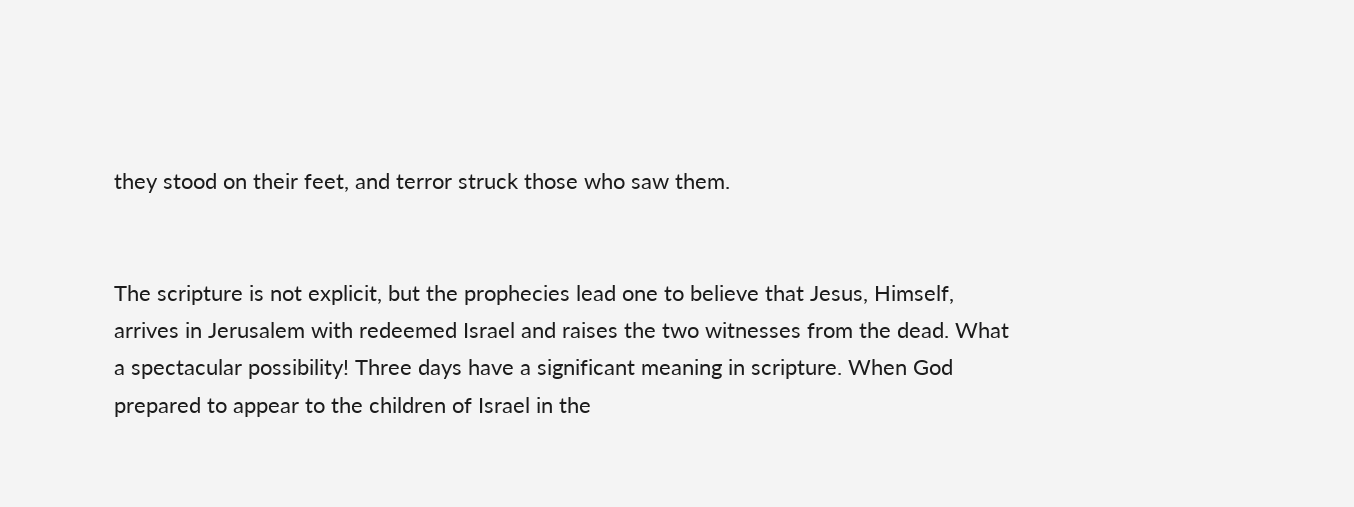they stood on their feet, and terror struck those who saw them.


The scripture is not explicit, but the prophecies lead one to believe that Jesus, Himself, arrives in Jerusalem with redeemed Israel and raises the two witnesses from the dead. What a spectacular possibility! Three days have a significant meaning in scripture. When God prepared to appear to the children of Israel in the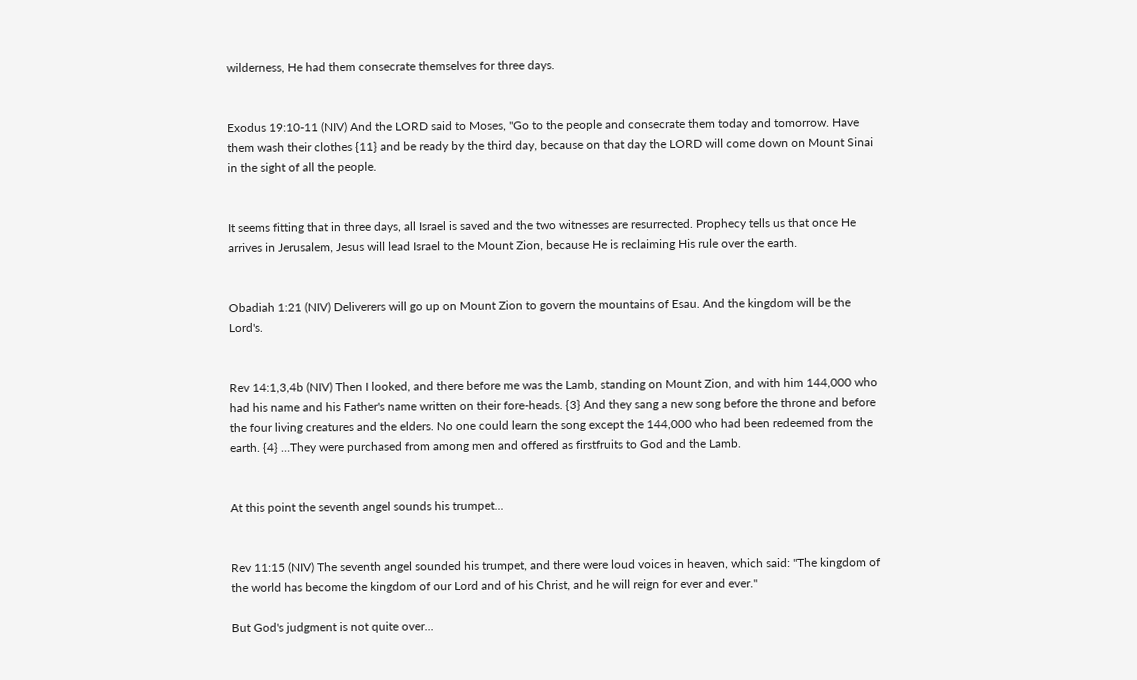wilderness, He had them consecrate themselves for three days.


Exodus 19:10-11 (NIV) And the LORD said to Moses, "Go to the people and consecrate them today and tomorrow. Have them wash their clothes {11} and be ready by the third day, because on that day the LORD will come down on Mount Sinai in the sight of all the people.


It seems fitting that in three days, all Israel is saved and the two witnesses are resurrected. Prophecy tells us that once He arrives in Jerusalem, Jesus will lead Israel to the Mount Zion, because He is reclaiming His rule over the earth.


Obadiah 1:21 (NIV) Deliverers will go up on Mount Zion to govern the mountains of Esau. And the kingdom will be the Lord's.


Rev 14:1,3,4b (NIV) Then I looked, and there before me was the Lamb, standing on Mount Zion, and with him 144,000 who had his name and his Father's name written on their fore-heads. {3} And they sang a new song before the throne and before the four living creatures and the elders. No one could learn the song except the 144,000 who had been redeemed from the earth. {4} …They were purchased from among men and offered as firstfruits to God and the Lamb.


At this point the seventh angel sounds his trumpet...


Rev 11:15 (NIV) The seventh angel sounded his trumpet, and there were loud voices in heaven, which said: "The kingdom of the world has become the kingdom of our Lord and of his Christ, and he will reign for ever and ever."

But God's judgment is not quite over...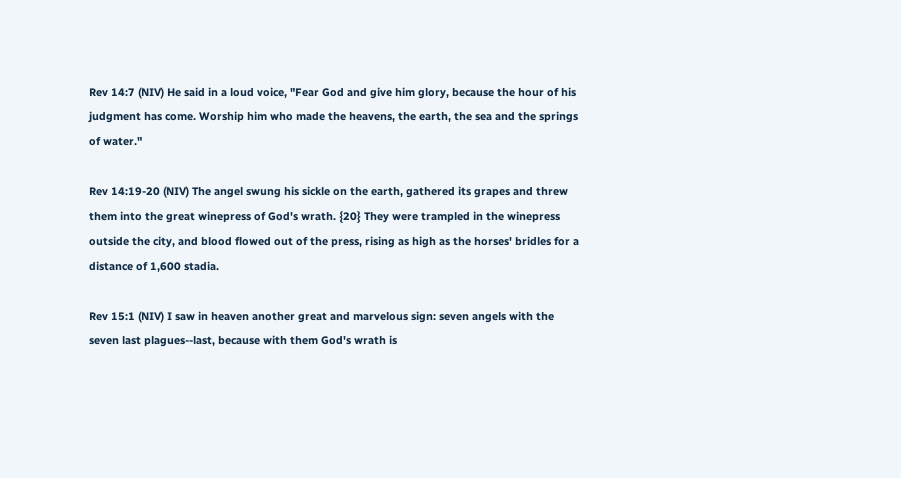Rev 14:7 (NIV) He said in a loud voice, "Fear God and give him glory, because the hour of his judgment has come. Worship him who made the heavens, the earth, the sea and the springs of water."

Rev 14:19-20 (NIV) The angel swung his sickle on the earth, gathered its grapes and threw them into the great winepress of God's wrath. {20} They were trampled in the winepress outside the city, and blood flowed out of the press, rising as high as the horses' bridles for a distance of 1,600 stadia.

Rev 15:1 (NIV) I saw in heaven another great and marvelous sign: seven angels with the seven last plagues--last, because with them God's wrath is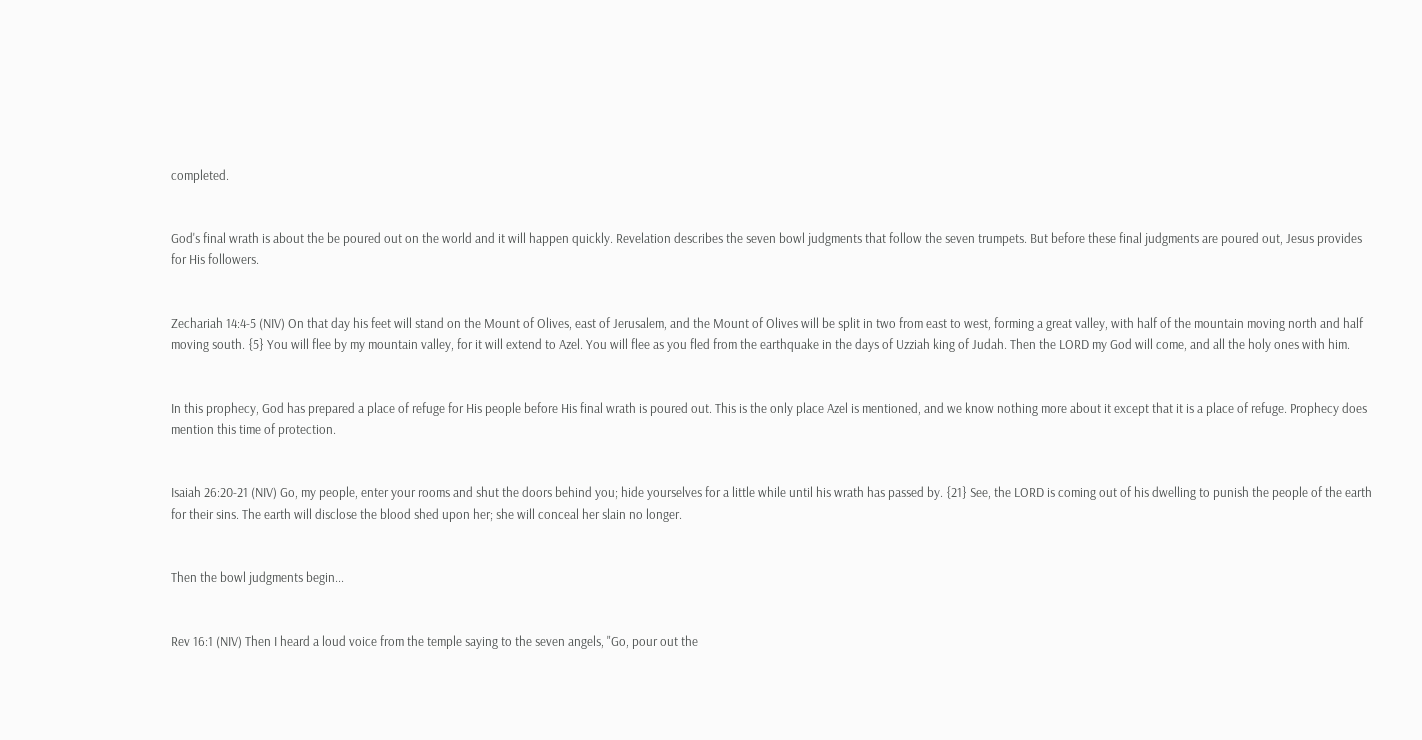completed.


God's final wrath is about the be poured out on the world and it will happen quickly. Revelation describes the seven bowl judgments that follow the seven trumpets. But before these final judgments are poured out, Jesus provides for His followers.


Zechariah 14:4-5 (NIV) On that day his feet will stand on the Mount of Olives, east of Jerusalem, and the Mount of Olives will be split in two from east to west, forming a great valley, with half of the mountain moving north and half moving south. {5} You will flee by my mountain valley, for it will extend to Azel. You will flee as you fled from the earthquake in the days of Uzziah king of Judah. Then the LORD my God will come, and all the holy ones with him.


In this prophecy, God has prepared a place of refuge for His people before His final wrath is poured out. This is the only place Azel is mentioned, and we know nothing more about it except that it is a place of refuge. Prophecy does mention this time of protection.


Isaiah 26:20-21 (NIV) Go, my people, enter your rooms and shut the doors behind you; hide yourselves for a little while until his wrath has passed by. {21} See, the LORD is coming out of his dwelling to punish the people of the earth for their sins. The earth will disclose the blood shed upon her; she will conceal her slain no longer.


Then the bowl judgments begin...


Rev 16:1 (NIV) Then I heard a loud voice from the temple saying to the seven angels, "Go, pour out the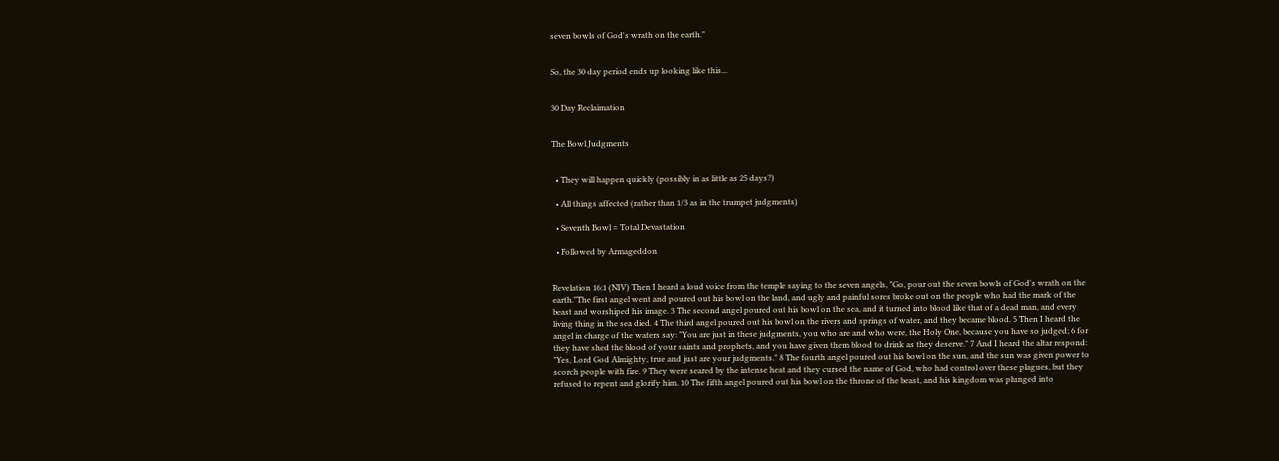seven bowls of God's wrath on the earth."


So, the 30 day period ends up looking like this...


30 Day Reclaimation


The Bowl Judgments


  • They will happen quickly (possibly in as little as 25 days?)

  • All things affected (rather than 1/3 as in the trumpet judgments)

  • Seventh Bowl = Total Devastation

  • Followed by Armageddon


Revelation 16:1 (NIV) Then I heard a loud voice from the temple saying to the seven angels, "Go, pour out the seven bowls of God's wrath on the earth."The first angel went and poured out his bowl on the land, and ugly and painful sores broke out on the people who had the mark of the beast and worshiped his image. 3 The second angel poured out his bowl on the sea, and it turned into blood like that of a dead man, and every living thing in the sea died. 4 The third angel poured out his bowl on the rivers and springs of water, and they became blood. 5 Then I heard the angel in charge of the waters say: "You are just in these judgments, you who are and who were, the Holy One, because you have so judged; 6 for they have shed the blood of your saints and prophets, and you have given them blood to drink as they deserve." 7 And I heard the altar respond: "Yes, Lord God Almighty, true and just are your judgments." 8 The fourth angel poured out his bowl on the sun, and the sun was given power to scorch people with fire. 9 They were seared by the intense heat and they cursed the name of God, who had control over these plagues, but they refused to repent and glorify him. 10 The fifth angel poured out his bowl on the throne of the beast, and his kingdom was plunged into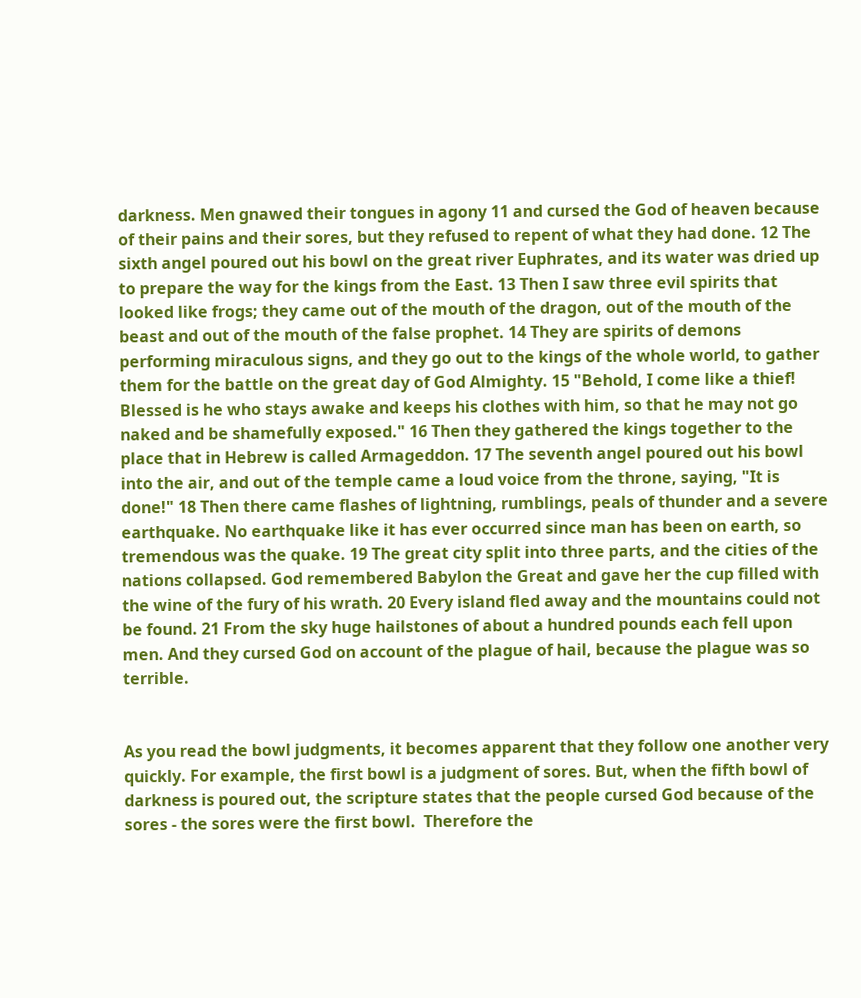darkness. Men gnawed their tongues in agony 11 and cursed the God of heaven because of their pains and their sores, but they refused to repent of what they had done. 12 The sixth angel poured out his bowl on the great river Euphrates, and its water was dried up to prepare the way for the kings from the East. 13 Then I saw three evil spirits that looked like frogs; they came out of the mouth of the dragon, out of the mouth of the beast and out of the mouth of the false prophet. 14 They are spirits of demons performing miraculous signs, and they go out to the kings of the whole world, to gather them for the battle on the great day of God Almighty. 15 "Behold, I come like a thief! Blessed is he who stays awake and keeps his clothes with him, so that he may not go naked and be shamefully exposed." 16 Then they gathered the kings together to the place that in Hebrew is called Armageddon. 17 The seventh angel poured out his bowl into the air, and out of the temple came a loud voice from the throne, saying, "It is done!" 18 Then there came flashes of lightning, rumblings, peals of thunder and a severe earthquake. No earthquake like it has ever occurred since man has been on earth, so tremendous was the quake. 19 The great city split into three parts, and the cities of the nations collapsed. God remembered Babylon the Great and gave her the cup filled with the wine of the fury of his wrath. 20 Every island fled away and the mountains could not be found. 21 From the sky huge hailstones of about a hundred pounds each fell upon men. And they cursed God on account of the plague of hail, because the plague was so terrible.


As you read the bowl judgments, it becomes apparent that they follow one another very quickly. For example, the first bowl is a judgment of sores. But, when the fifth bowl of darkness is poured out, the scripture states that the people cursed God because of the sores - the sores were the first bowl.  Therefore the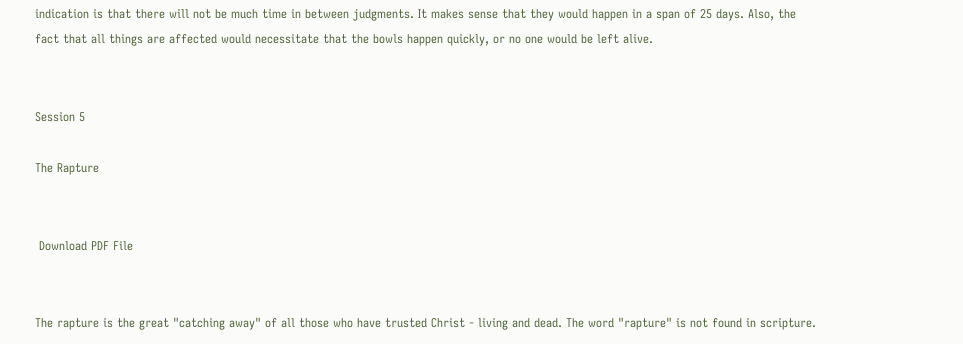indication is that there will not be much time in between judgments. It makes sense that they would happen in a span of 25 days. Also, the fact that all things are affected would necessitate that the bowls happen quickly, or no one would be left alive.


Session 5

The Rapture


 Download PDF File


The rapture is the great "catching away" of all those who have trusted Christ - living and dead. The word "rapture" is not found in scripture.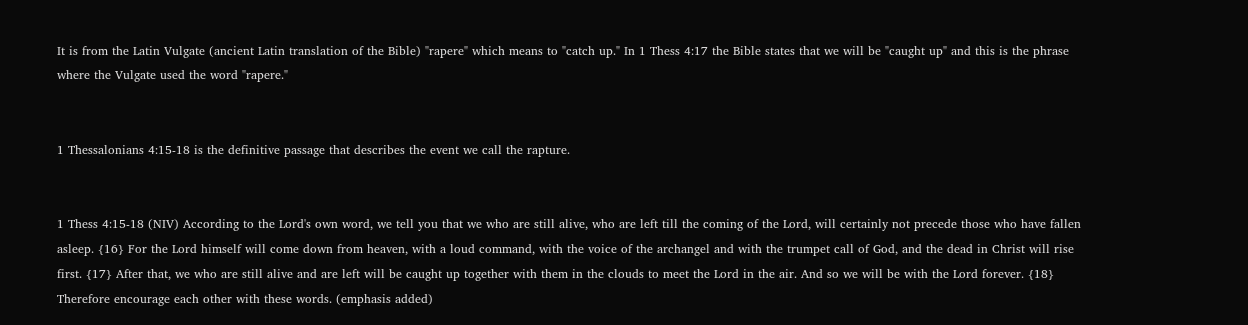It is from the Latin Vulgate (ancient Latin translation of the Bible) "rapere" which means to "catch up." In 1 Thess 4:17 the Bible states that we will be "caught up" and this is the phrase where the Vulgate used the word "rapere."


1 Thessalonians 4:15-18 is the definitive passage that describes the event we call the rapture.


1 Thess 4:15-18 (NIV) According to the Lord's own word, we tell you that we who are still alive, who are left till the coming of the Lord, will certainly not precede those who have fallen asleep. {16} For the Lord himself will come down from heaven, with a loud command, with the voice of the archangel and with the trumpet call of God, and the dead in Christ will rise first. {17} After that, we who are still alive and are left will be caught up together with them in the clouds to meet the Lord in the air. And so we will be with the Lord forever. {18} Therefore encourage each other with these words. (emphasis added)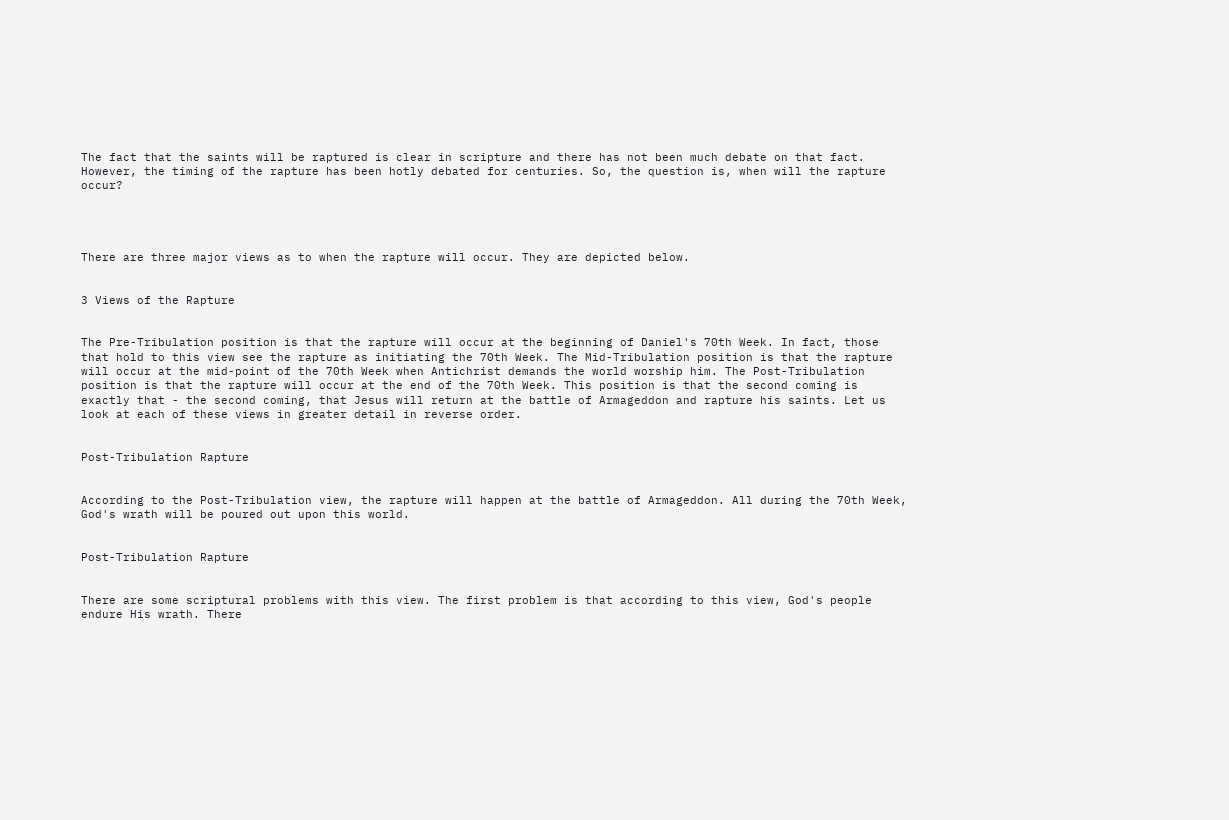The fact that the saints will be raptured is clear in scripture and there has not been much debate on that fact.  However, the timing of the rapture has been hotly debated for centuries. So, the question is, when will the rapture occur?




There are three major views as to when the rapture will occur. They are depicted below.


3 Views of the Rapture


The Pre-Tribulation position is that the rapture will occur at the beginning of Daniel's 70th Week. In fact, those that hold to this view see the rapture as initiating the 70th Week. The Mid-Tribulation position is that the rapture will occur at the mid-point of the 70th Week when Antichrist demands the world worship him. The Post-Tribulation position is that the rapture will occur at the end of the 70th Week. This position is that the second coming is exactly that - the second coming, that Jesus will return at the battle of Armageddon and rapture his saints. Let us look at each of these views in greater detail in reverse order.


Post-Tribulation Rapture


According to the Post-Tribulation view, the rapture will happen at the battle of Armageddon. All during the 70th Week, God's wrath will be poured out upon this world.


Post-Tribulation Rapture


There are some scriptural problems with this view. The first problem is that according to this view, God's people endure His wrath. There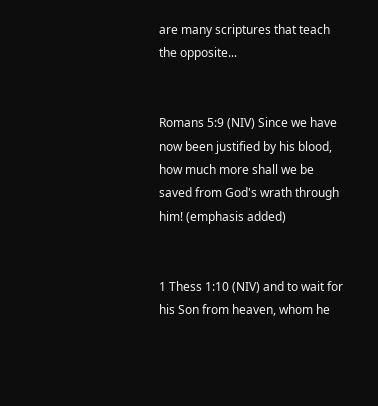are many scriptures that teach the opposite...


Romans 5:9 (NIV) Since we have now been justified by his blood, how much more shall we be saved from God's wrath through him! (emphasis added)


1 Thess 1:10 (NIV) and to wait for his Son from heaven, whom he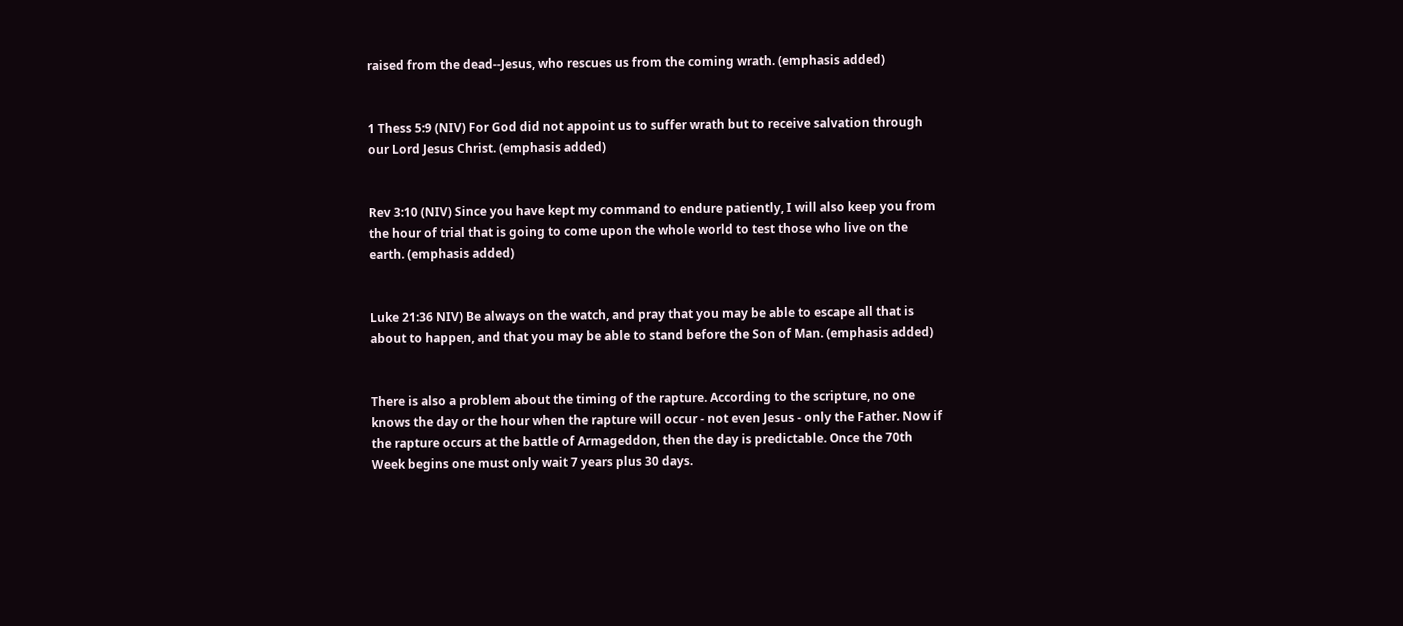raised from the dead--Jesus, who rescues us from the coming wrath. (emphasis added)


1 Thess 5:9 (NIV) For God did not appoint us to suffer wrath but to receive salvation through our Lord Jesus Christ. (emphasis added)


Rev 3:10 (NIV) Since you have kept my command to endure patiently, I will also keep you from the hour of trial that is going to come upon the whole world to test those who live on the earth. (emphasis added)


Luke 21:36 NIV) Be always on the watch, and pray that you may be able to escape all that is about to happen, and that you may be able to stand before the Son of Man. (emphasis added)


There is also a problem about the timing of the rapture. According to the scripture, no one knows the day or the hour when the rapture will occur - not even Jesus - only the Father. Now if the rapture occurs at the battle of Armageddon, then the day is predictable. Once the 70th Week begins one must only wait 7 years plus 30 days.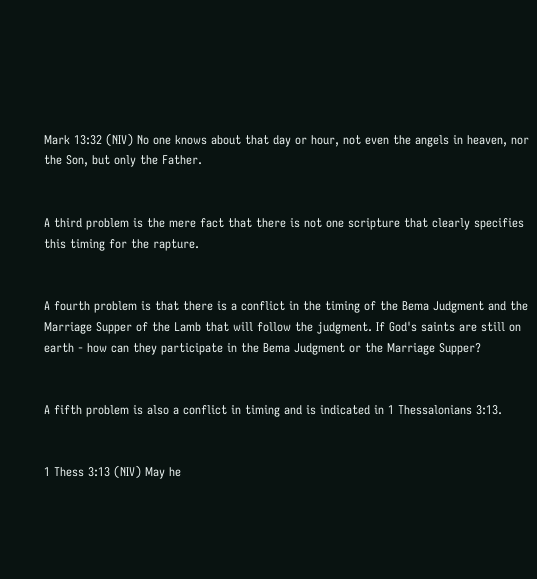Mark 13:32 (NIV) No one knows about that day or hour, not even the angels in heaven, nor the Son, but only the Father.


A third problem is the mere fact that there is not one scripture that clearly specifies this timing for the rapture.


A fourth problem is that there is a conflict in the timing of the Bema Judgment and the Marriage Supper of the Lamb that will follow the judgment. If God's saints are still on earth - how can they participate in the Bema Judgment or the Marriage Supper?


A fifth problem is also a conflict in timing and is indicated in 1 Thessalonians 3:13.


1 Thess 3:13 (NIV) May he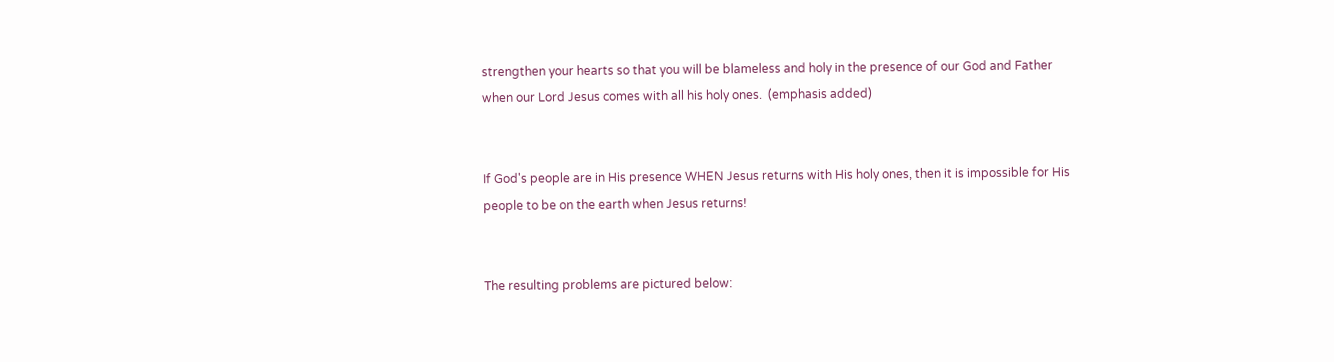strengthen your hearts so that you will be blameless and holy in the presence of our God and Father when our Lord Jesus comes with all his holy ones.  (emphasis added)


If God's people are in His presence WHEN Jesus returns with His holy ones, then it is impossible for His people to be on the earth when Jesus returns!


The resulting problems are pictured below: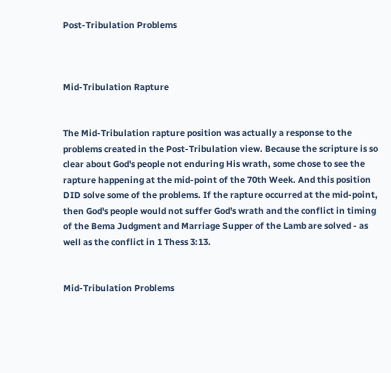Post-Tribulation Problems



Mid-Tribulation Rapture


The Mid-Tribulation rapture position was actually a response to the problems created in the Post-Tribulation view. Because the scripture is so clear about God's people not enduring His wrath, some chose to see the rapture happening at the mid-point of the 70th Week. And this position DID solve some of the problems. If the rapture occurred at the mid-point, then God's people would not suffer God's wrath and the conflict in timing of the Bema Judgment and Marriage Supper of the Lamb are solved - as well as the conflict in 1 Thess 3:13.


Mid-Tribulation Problems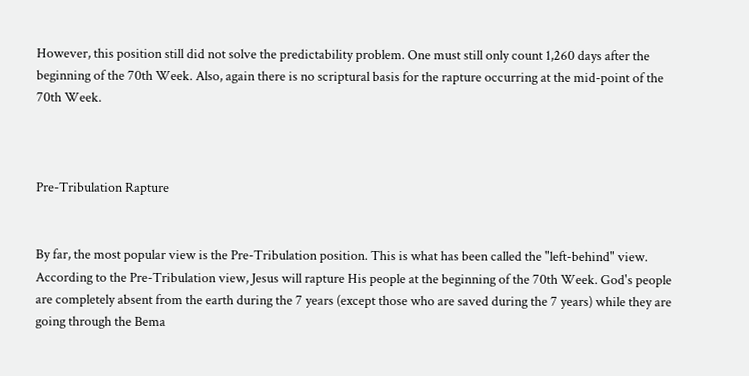However, this position still did not solve the predictability problem. One must still only count 1,260 days after the beginning of the 70th Week. Also, again there is no scriptural basis for the rapture occurring at the mid-point of the 70th Week.



Pre-Tribulation Rapture


By far, the most popular view is the Pre-Tribulation position. This is what has been called the "left-behind" view. According to the Pre-Tribulation view, Jesus will rapture His people at the beginning of the 70th Week. God's people are completely absent from the earth during the 7 years (except those who are saved during the 7 years) while they are going through the Bema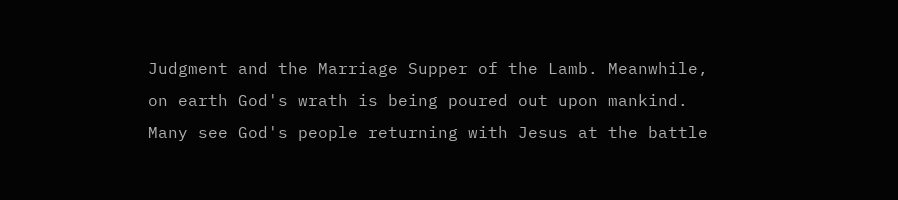Judgment and the Marriage Supper of the Lamb. Meanwhile, on earth God's wrath is being poured out upon mankind. Many see God's people returning with Jesus at the battle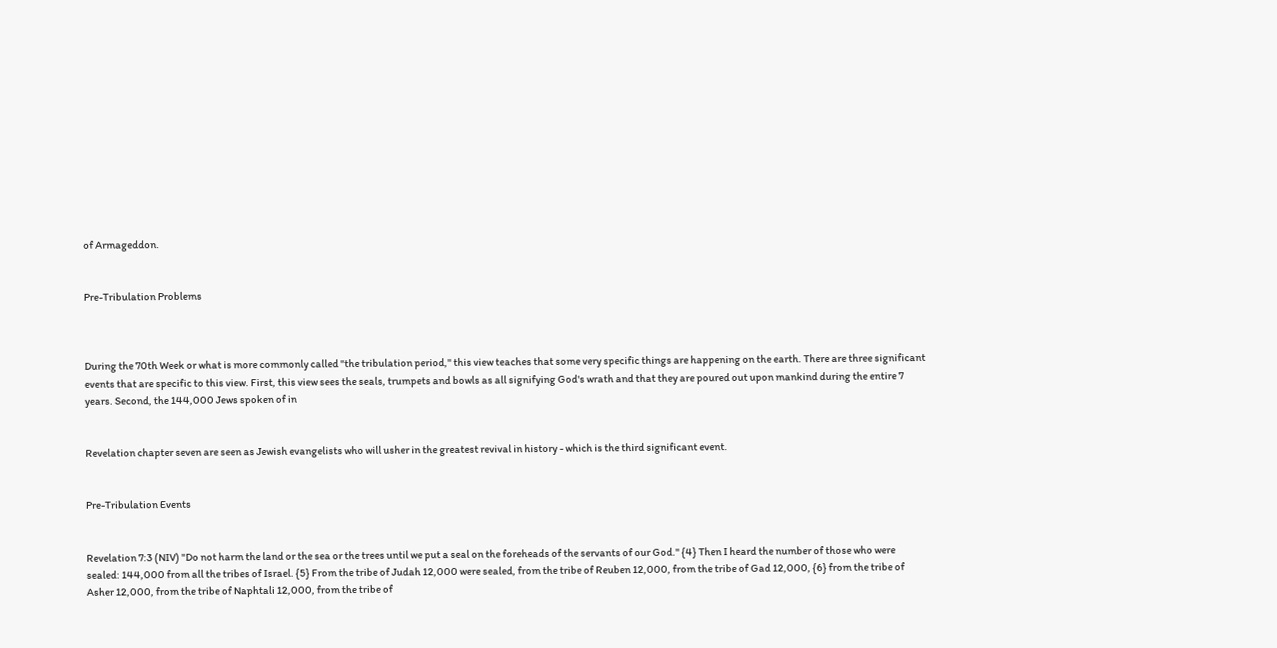of Armageddon.


Pre-Tribulation Problems



During the 70th Week or what is more commonly called "the tribulation period," this view teaches that some very specific things are happening on the earth. There are three significant events that are specific to this view. First, this view sees the seals, trumpets and bowls as all signifying God's wrath and that they are poured out upon mankind during the entire 7 years. Second, the 144,000 Jews spoken of in


Revelation chapter seven are seen as Jewish evangelists who will usher in the greatest revival in history - which is the third significant event.


Pre-Tribulation Events


Revelation 7:3 (NIV) "Do not harm the land or the sea or the trees until we put a seal on the foreheads of the servants of our God." {4} Then I heard the number of those who were sealed: 144,000 from all the tribes of Israel. {5} From the tribe of Judah 12,000 were sealed, from the tribe of Reuben 12,000, from the tribe of Gad 12,000, {6} from the tribe of Asher 12,000, from the tribe of Naphtali 12,000, from the tribe of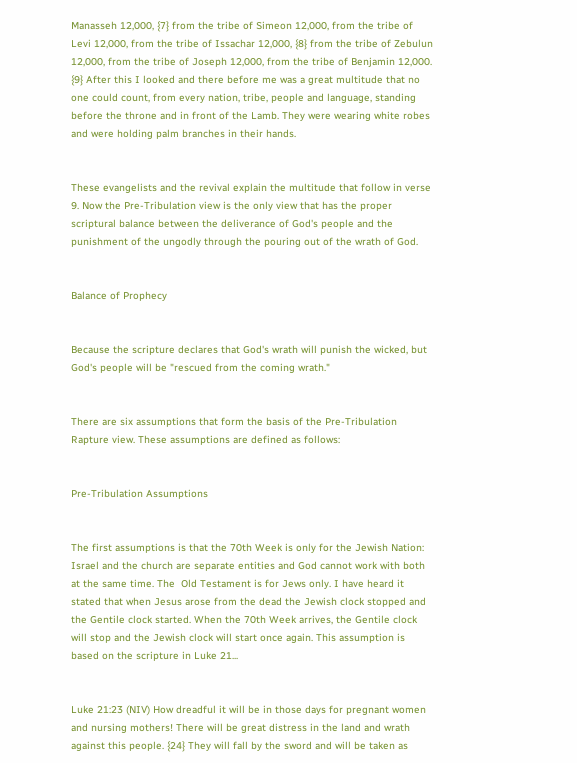Manasseh 12,000, {7} from the tribe of Simeon 12,000, from the tribe of Levi 12,000, from the tribe of Issachar 12,000, {8} from the tribe of Zebulun 12,000, from the tribe of Joseph 12,000, from the tribe of Benjamin 12,000. {9} After this I looked and there before me was a great multitude that no one could count, from every nation, tribe, people and language, standing before the throne and in front of the Lamb. They were wearing white robes and were holding palm branches in their hands.


These evangelists and the revival explain the multitude that follow in verse 9. Now the Pre-Tribulation view is the only view that has the proper scriptural balance between the deliverance of God's people and the punishment of the ungodly through the pouring out of the wrath of God.


Balance of Prophecy


Because the scripture declares that God's wrath will punish the wicked, but God's people will be "rescued from the coming wrath."


There are six assumptions that form the basis of the Pre-Tribulation Rapture view. These assumptions are defined as follows:


Pre-Tribulation Assumptions


The first assumptions is that the 70th Week is only for the Jewish Nation: Israel and the church are separate entities and God cannot work with both at the same time. The  Old Testament is for Jews only. I have heard it stated that when Jesus arose from the dead the Jewish clock stopped and the Gentile clock started. When the 70th Week arrives, the Gentile clock will stop and the Jewish clock will start once again. This assumption is based on the scripture in Luke 21...


Luke 21:23 (NIV) How dreadful it will be in those days for pregnant women and nursing mothers! There will be great distress in the land and wrath against this people. {24} They will fall by the sword and will be taken as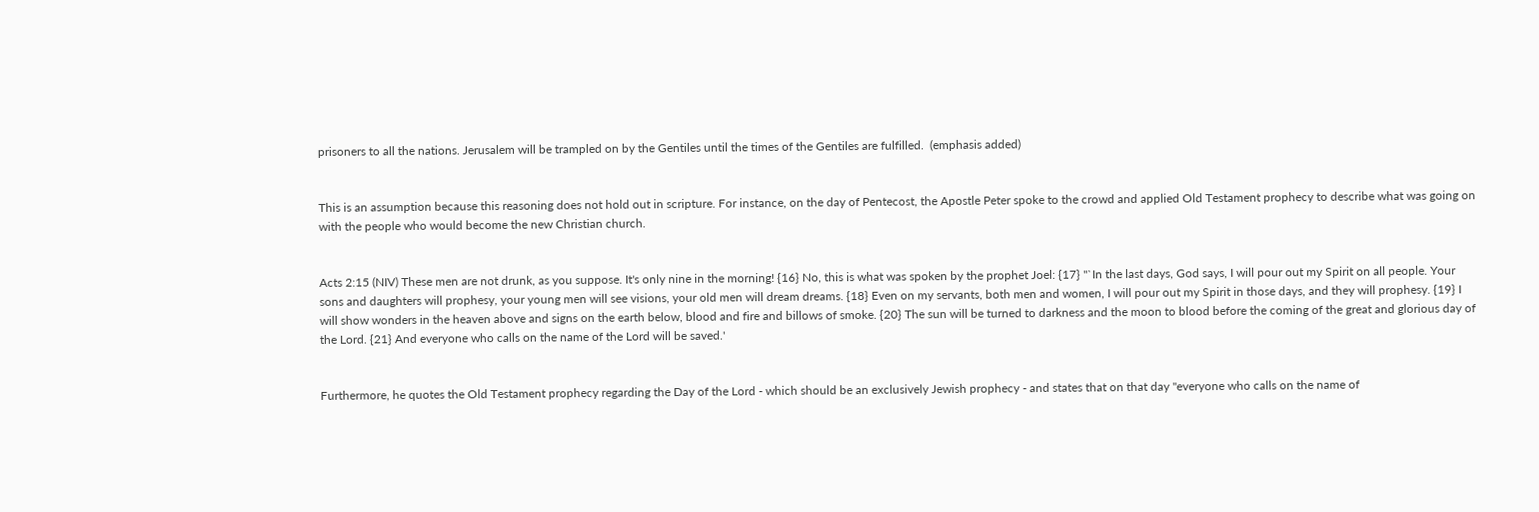prisoners to all the nations. Jerusalem will be trampled on by the Gentiles until the times of the Gentiles are fulfilled.  (emphasis added)


This is an assumption because this reasoning does not hold out in scripture. For instance, on the day of Pentecost, the Apostle Peter spoke to the crowd and applied Old Testament prophecy to describe what was going on with the people who would become the new Christian church.


Acts 2:15 (NIV) These men are not drunk, as you suppose. It's only nine in the morning! {16} No, this is what was spoken by the prophet Joel: {17} "`In the last days, God says, I will pour out my Spirit on all people. Your sons and daughters will prophesy, your young men will see visions, your old men will dream dreams. {18} Even on my servants, both men and women, I will pour out my Spirit in those days, and they will prophesy. {19} I will show wonders in the heaven above and signs on the earth below, blood and fire and billows of smoke. {20} The sun will be turned to darkness and the moon to blood before the coming of the great and glorious day of the Lord. {21} And everyone who calls on the name of the Lord will be saved.'


Furthermore, he quotes the Old Testament prophecy regarding the Day of the Lord - which should be an exclusively Jewish prophecy - and states that on that day "everyone who calls on the name of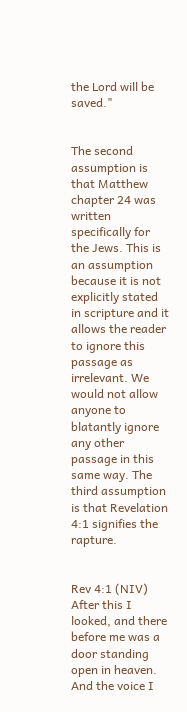the Lord will be saved."


The second assumption is that Matthew chapter 24 was written specifically for the Jews. This is an assumption because it is not explicitly stated in scripture and it allows the reader to ignore this passage as irrelevant. We would not allow anyone to blatantly ignore any other passage in this same way. The third assumption is that Revelation 4:1 signifies the rapture.


Rev 4:1 (NIV) After this I looked, and there before me was a door standing open in heaven. And the voice I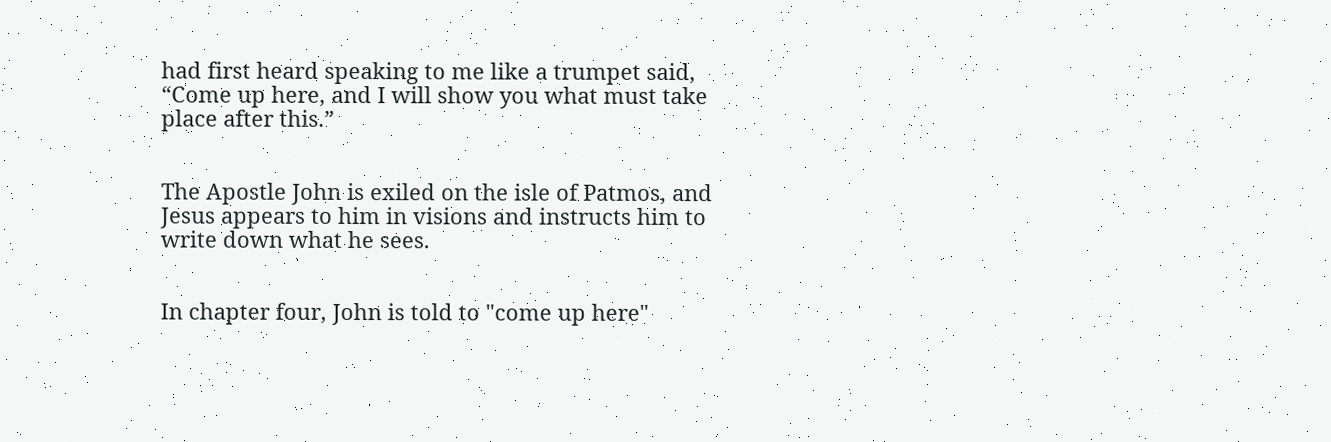had first heard speaking to me like a trumpet said, “Come up here, and I will show you what must take place after this.”


The Apostle John is exiled on the isle of Patmos, and Jesus appears to him in visions and instructs him to write down what he sees.


In chapter four, John is told to "come up here"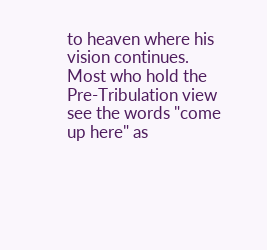to heaven where his vision continues.  Most who hold the Pre-Tribulation view see the words "come up here" as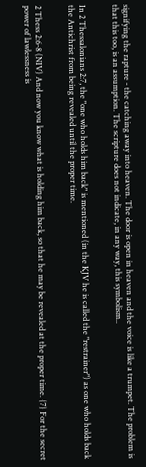signifying the rapture - the catching away into heaven. The door is open in heaven and the voice is like a trumpet. The problem is that this too, is an assumption. The scripture does not indicate, in any way, this symbolism..


In 2 Thessalonians 2:7, the "one who holds him back" is mentioned (in the KJV he is called the "restrainer") as one who holds back the Antichrist from being revealed until the proper time.


2 Thess 2:6-8 (NIV) And now you know what is holding him back, so that he may be revealed at the proper time. {7} For the secret power of lawlessness is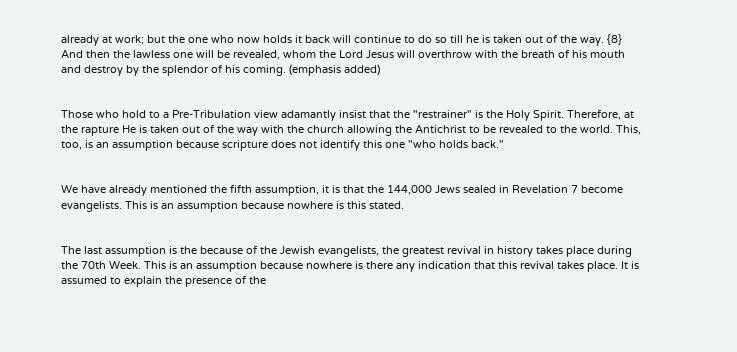already at work; but the one who now holds it back will continue to do so till he is taken out of the way. {8} And then the lawless one will be revealed, whom the Lord Jesus will overthrow with the breath of his mouth and destroy by the splendor of his coming. (emphasis added)


Those who hold to a Pre-Tribulation view adamantly insist that the "restrainer" is the Holy Spirit. Therefore, at the rapture He is taken out of the way with the church allowing the Antichrist to be revealed to the world. This, too, is an assumption because scripture does not identify this one "who holds back."


We have already mentioned the fifth assumption, it is that the 144,000 Jews sealed in Revelation 7 become evangelists. This is an assumption because nowhere is this stated.


The last assumption is the because of the Jewish evangelists, the greatest revival in history takes place during the 70th Week. This is an assumption because nowhere is there any indication that this revival takes place. It is assumed to explain the presence of the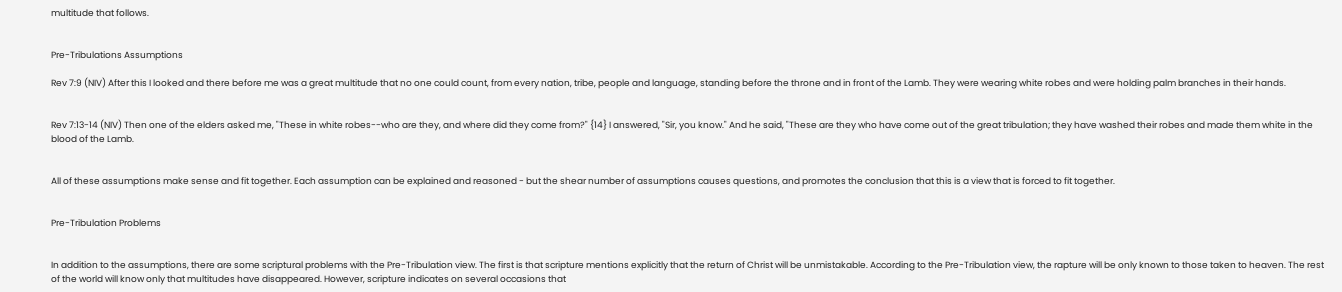multitude that follows.


Pre-Tribulations Assumptions

Rev 7:9 (NIV) After this I looked and there before me was a great multitude that no one could count, from every nation, tribe, people and language, standing before the throne and in front of the Lamb. They were wearing white robes and were holding palm branches in their hands.


Rev 7:13-14 (NIV) Then one of the elders asked me, "These in white robes--who are they, and where did they come from?" {14} I answered, "Sir, you know." And he said, "These are they who have come out of the great tribulation; they have washed their robes and made them white in the blood of the Lamb.


All of these assumptions make sense and fit together. Each assumption can be explained and reasoned - but the shear number of assumptions causes questions, and promotes the conclusion that this is a view that is forced to fit together.


Pre-Tribulation Problems


In addition to the assumptions, there are some scriptural problems with the Pre-Tribulation view. The first is that scripture mentions explicitly that the return of Christ will be unmistakable. According to the Pre-Tribulation view, the rapture will be only known to those taken to heaven. The rest of the world will know only that multitudes have disappeared. However, scripture indicates on several occasions that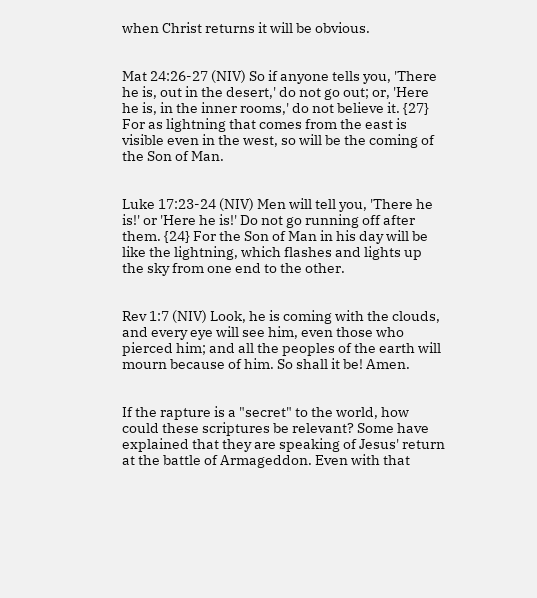when Christ returns it will be obvious.


Mat 24:26-27 (NIV) So if anyone tells you, 'There he is, out in the desert,' do not go out; or, 'Here he is, in the inner rooms,' do not believe it. {27} For as lightning that comes from the east is visible even in the west, so will be the coming of the Son of Man.


Luke 17:23-24 (NIV) Men will tell you, 'There he is!' or 'Here he is!' Do not go running off after them. {24} For the Son of Man in his day will be like the lightning, which flashes and lights up the sky from one end to the other.


Rev 1:7 (NIV) Look, he is coming with the clouds, and every eye will see him, even those who pierced him; and all the peoples of the earth will mourn because of him. So shall it be! Amen.


If the rapture is a "secret" to the world, how could these scriptures be relevant? Some have explained that they are speaking of Jesus' return at the battle of Armageddon. Even with that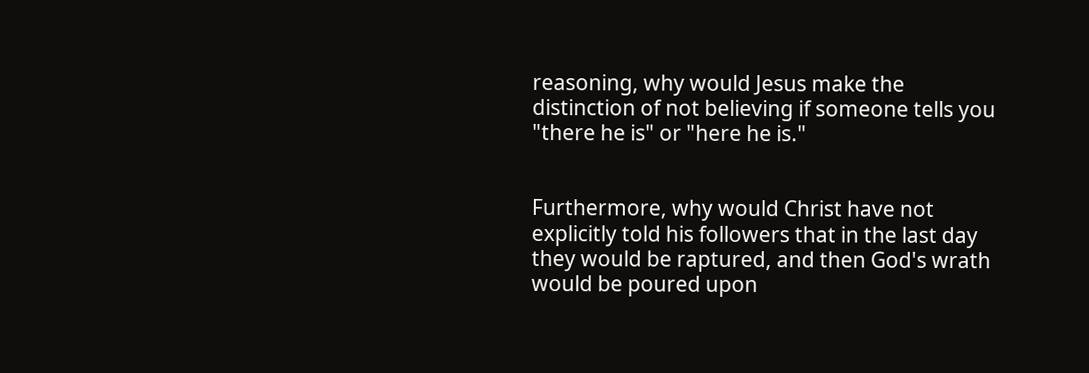reasoning, why would Jesus make the distinction of not believing if someone tells you "there he is" or "here he is."


Furthermore, why would Christ have not explicitly told his followers that in the last day they would be raptured, and then God's wrath would be poured upon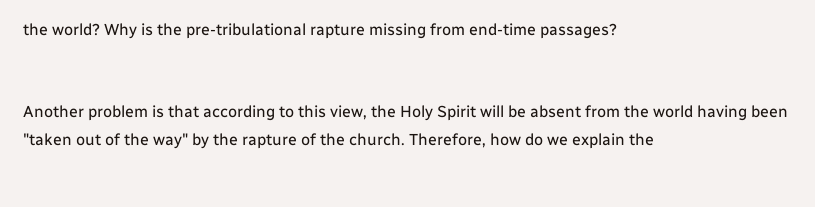the world? Why is the pre-tribulational rapture missing from end-time passages?


Another problem is that according to this view, the Holy Spirit will be absent from the world having been "taken out of the way" by the rapture of the church. Therefore, how do we explain the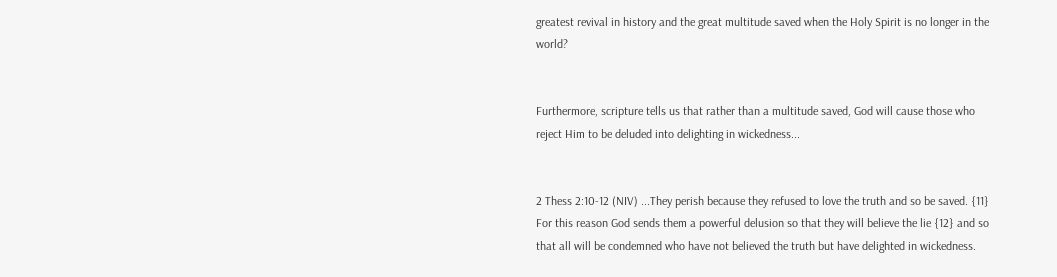greatest revival in history and the great multitude saved when the Holy Spirit is no longer in the world?


Furthermore, scripture tells us that rather than a multitude saved, God will cause those who reject Him to be deluded into delighting in wickedness...


2 Thess 2:10-12 (NIV) ...They perish because they refused to love the truth and so be saved. {11} For this reason God sends them a powerful delusion so that they will believe the lie {12} and so that all will be condemned who have not believed the truth but have delighted in wickedness.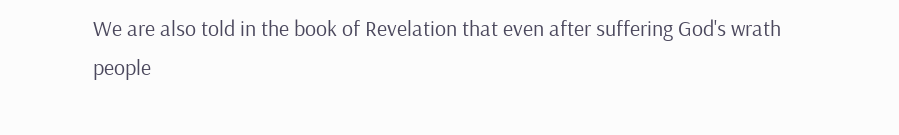We are also told in the book of Revelation that even after suffering God's wrath people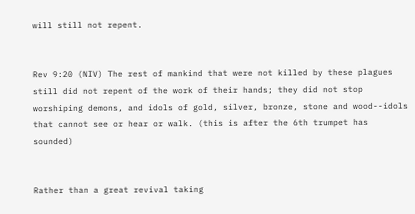will still not repent.


Rev 9:20 (NIV) The rest of mankind that were not killed by these plagues still did not repent of the work of their hands; they did not stop worshiping demons, and idols of gold, silver, bronze, stone and wood--idols that cannot see or hear or walk. (this is after the 6th trumpet has sounded)


Rather than a great revival taking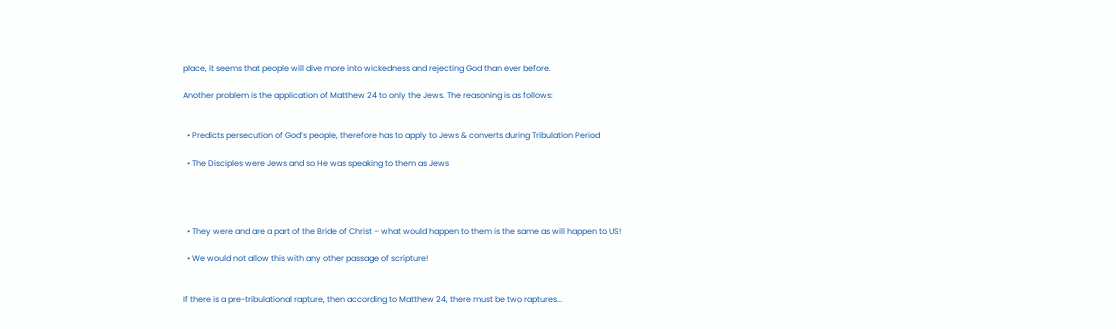place, it seems that people will dive more into wickedness and rejecting God than ever before.

Another problem is the application of Matthew 24 to only the Jews. The reasoning is as follows:


  • Predicts persecution of God’s people, therefore has to apply to Jews & converts during Tribulation Period

  • The Disciples were Jews and so He was speaking to them as Jews




  • They were and are a part of the Bride of Christ – what would happen to them is the same as will happen to US!

  • We would not allow this with any other passage of scripture!


If there is a pre-tribulational rapture, then according to Matthew 24, there must be two raptures...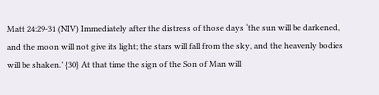Matt 24:29-31 (NIV) Immediately after the distress of those days ‘the sun will be darkened, and the moon will not give its light; the stars will fall from the sky, and the heavenly bodies will be shaken.’ {30} At that time the sign of the Son of Man will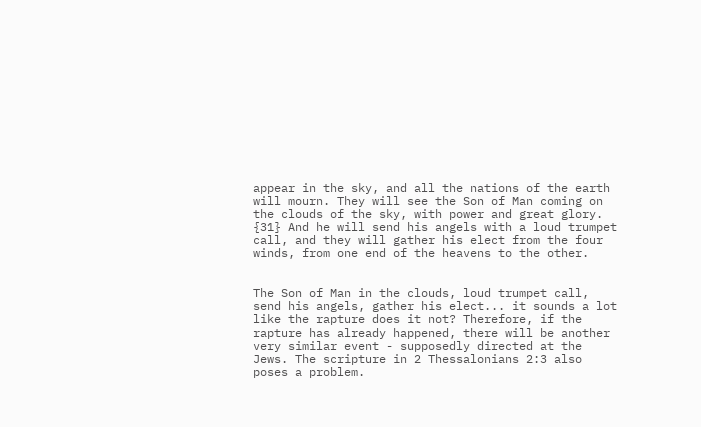appear in the sky, and all the nations of the earth will mourn. They will see the Son of Man coming on the clouds of the sky, with power and great glory. {31} And he will send his angels with a loud trumpet call, and they will gather his elect from the four winds, from one end of the heavens to the other.


The Son of Man in the clouds, loud trumpet call, send his angels, gather his elect... it sounds a lot like the rapture does it not? Therefore, if the rapture has already happened, there will be another very similar event - supposedly directed at the Jews. The scripture in 2 Thessalonians 2:3 also poses a problem.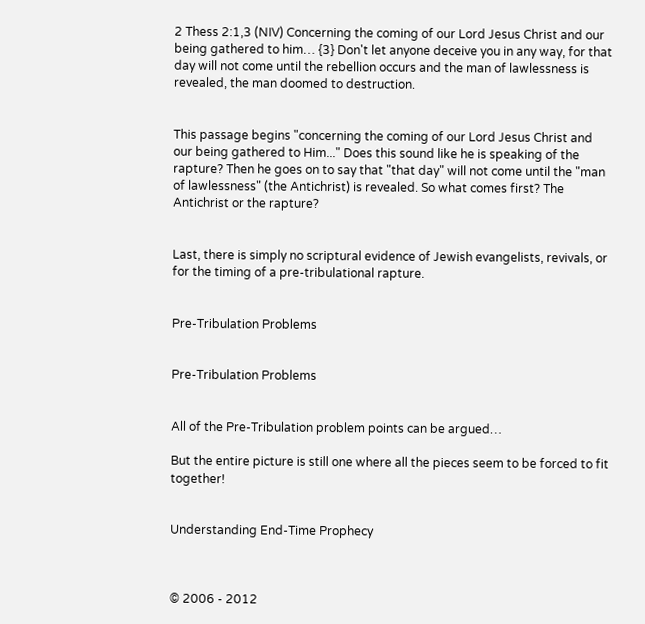2 Thess 2:1,3 (NIV) Concerning the coming of our Lord Jesus Christ and our being gathered to him… {3} Don't let anyone deceive you in any way, for that day will not come until the rebellion occurs and the man of lawlessness is revealed, the man doomed to destruction.


This passage begins "concerning the coming of our Lord Jesus Christ and our being gathered to Him..." Does this sound like he is speaking of the rapture? Then he goes on to say that "that day" will not come until the "man of lawlessness" (the Antichrist) is revealed. So what comes first? The Antichrist or the rapture?


Last, there is simply no scriptural evidence of Jewish evangelists, revivals, or for the timing of a pre-tribulational rapture.


Pre-Tribulation Problems


Pre-Tribulation Problems


All of the Pre-Tribulation problem points can be argued…

But the entire picture is still one where all the pieces seem to be forced to fit together!


Understanding End-Time Prophecy



© 2006 - 2012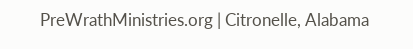PreWrathMinistries.org | Citronelle, Alabama